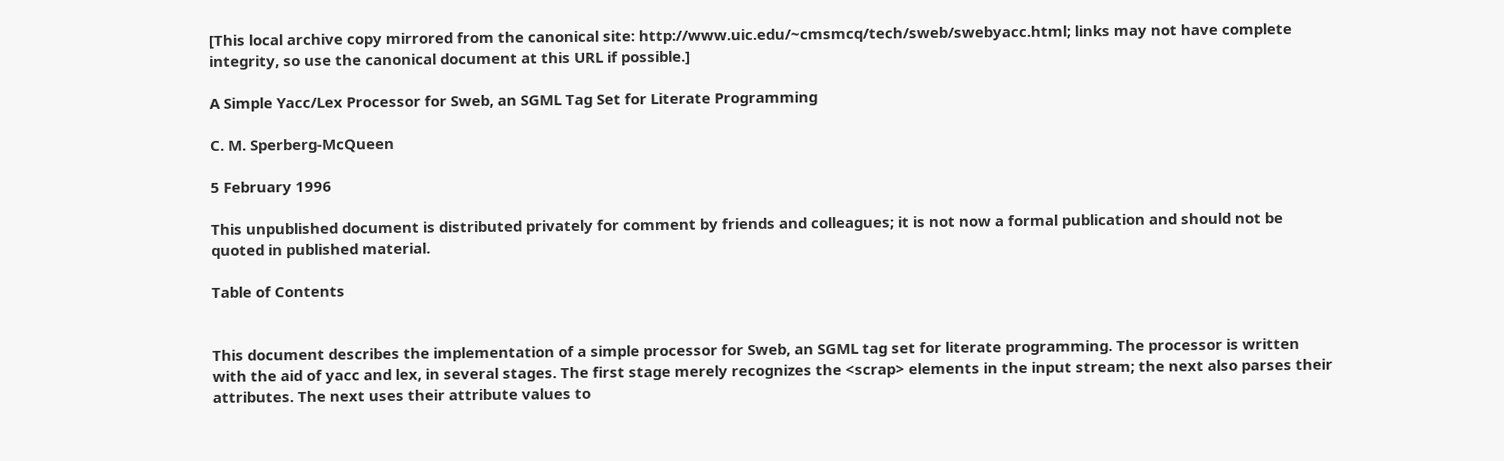[This local archive copy mirrored from the canonical site: http://www.uic.edu/~cmsmcq/tech/sweb/swebyacc.html; links may not have complete integrity, so use the canonical document at this URL if possible.]

A Simple Yacc/Lex Processor for Sweb, an SGML Tag Set for Literate Programming

C. M. Sperberg-McQueen

5 February 1996

This unpublished document is distributed privately for comment by friends and colleagues; it is not now a formal publication and should not be quoted in published material.

Table of Contents


This document describes the implementation of a simple processor for Sweb, an SGML tag set for literate programming. The processor is written with the aid of yacc and lex, in several stages. The first stage merely recognizes the <scrap> elements in the input stream; the next also parses their attributes. The next uses their attribute values to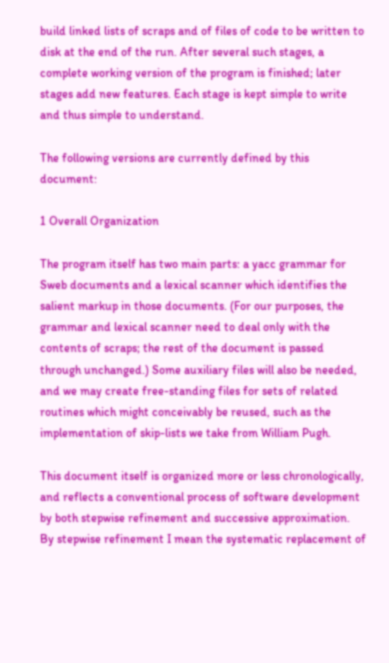build linked lists of scraps and of files of code to be written to disk at the end of the run. After several such stages, a complete working version of the program is finished; later stages add new features. Each stage is kept simple to write and thus simple to understand.

The following versions are currently defined by this document:

1 Overall Organization

The program itself has two main parts: a yacc grammar for Sweb documents and a lexical scanner which identifies the salient markup in those documents. (For our purposes, the grammar and lexical scanner need to deal only with the contents of scraps; the rest of the document is passed through unchanged.) Some auxiliary files will also be needed, and we may create free-standing files for sets of related routines which might conceivably be reused, such as the implementation of skip-lists we take from William Pugh.

This document itself is organized more or less chronologically, and reflects a conventional process of software development by both stepwise refinement and successive approximation. By stepwise refinement I mean the systematic replacement of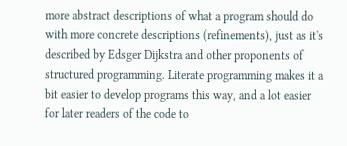more abstract descriptions of what a program should do with more concrete descriptions (refinements), just as it's described by Edsger Dijkstra and other proponents of structured programming. Literate programming makes it a bit easier to develop programs this way, and a lot easier for later readers of the code to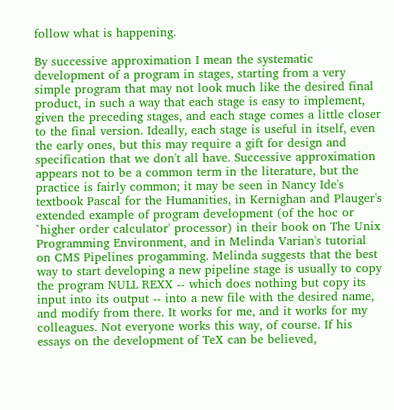follow what is happening.

By successive approximation I mean the systematic development of a program in stages, starting from a very simple program that may not look much like the desired final product, in such a way that each stage is easy to implement, given the preceding stages, and each stage comes a little closer to the final version. Ideally, each stage is useful in itself, even the early ones, but this may require a gift for design and specification that we don't all have. Successive approximation appears not to be a common term in the literature, but the practice is fairly common; it may be seen in Nancy Ide's textbook Pascal for the Humanities, in Kernighan and Plauger's extended example of program development (of the hoc or `higher order calculator' processor) in their book on The Unix Programming Environment, and in Melinda Varian's tutorial on CMS Pipelines progamming. Melinda suggests that the best way to start developing a new pipeline stage is usually to copy the program NULL REXX -- which does nothing but copy its input into its output -- into a new file with the desired name, and modify from there. It works for me, and it works for my colleagues. Not everyone works this way, of course. If his essays on the development of TeX can be believed,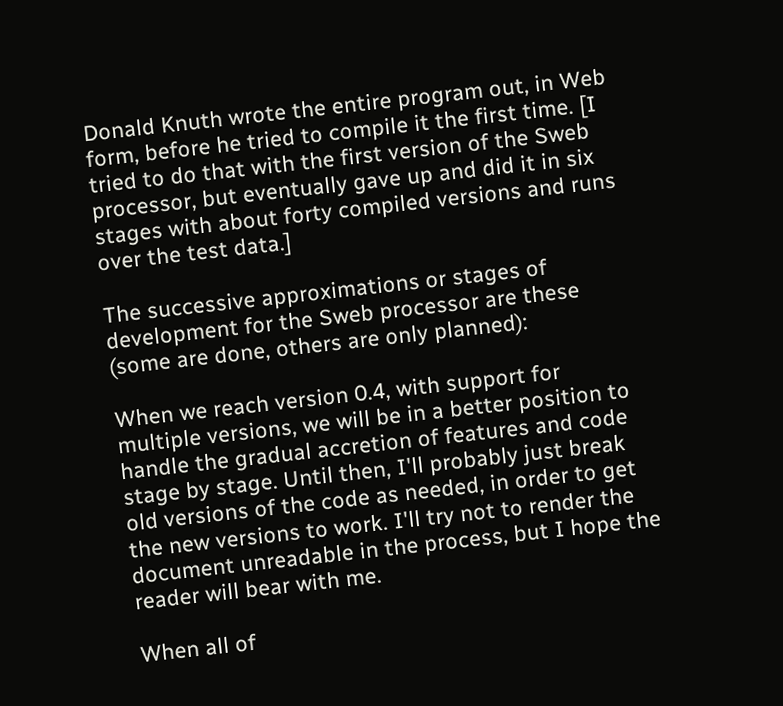Donald Knuth wrote the entire program out, in Web form, before he tried to compile it the first time. [I tried to do that with the first version of the Sweb processor, but eventually gave up and did it in six stages with about forty compiled versions and runs over the test data.]

The successive approximations or stages of development for the Sweb processor are these (some are done, others are only planned):

When we reach version 0.4, with support for multiple versions, we will be in a better position to handle the gradual accretion of features and code stage by stage. Until then, I'll probably just break old versions of the code as needed, in order to get the new versions to work. I'll try not to render the document unreadable in the process, but I hope the reader will bear with me.

When all of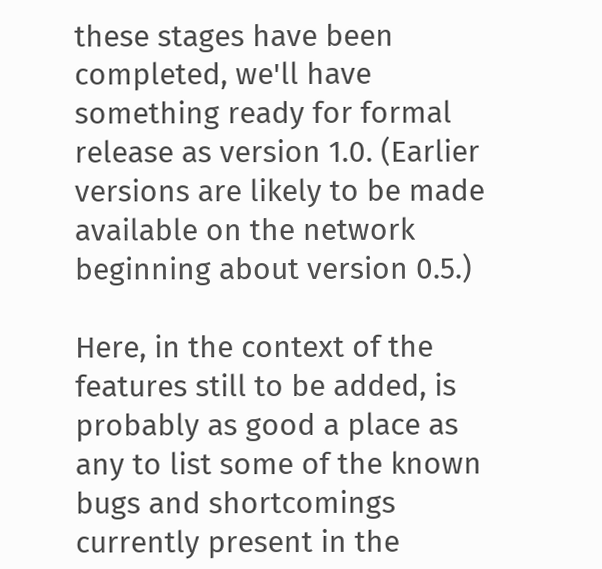these stages have been completed, we'll have something ready for formal release as version 1.0. (Earlier versions are likely to be made available on the network beginning about version 0.5.)

Here, in the context of the features still to be added, is probably as good a place as any to list some of the known bugs and shortcomings currently present in the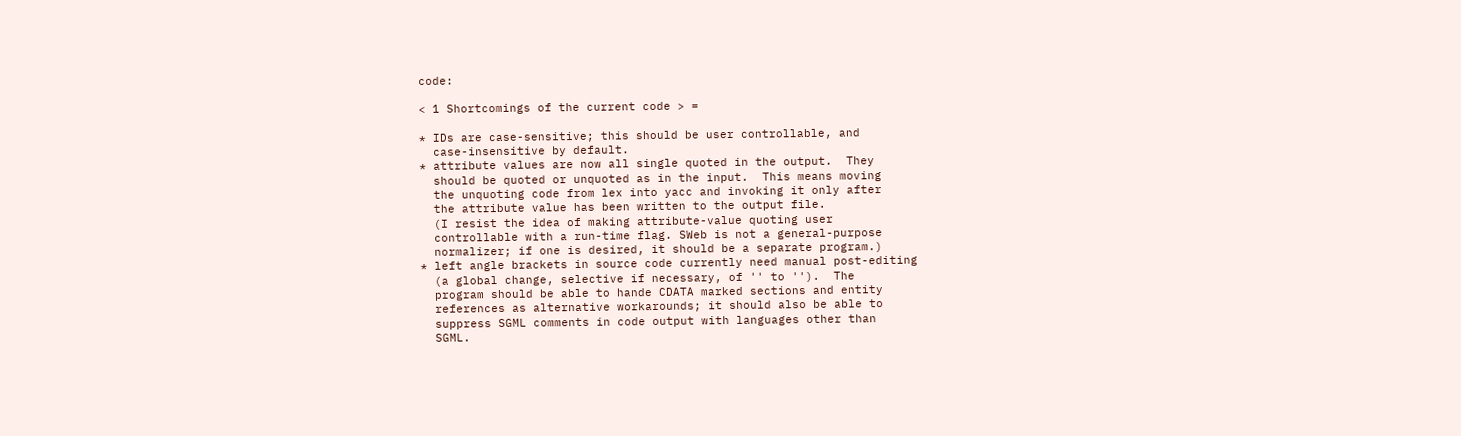code:

< 1 Shortcomings of the current code > =

* IDs are case-sensitive; this should be user controllable, and
  case-insensitive by default.
* attribute values are now all single quoted in the output.  They
  should be quoted or unquoted as in the input.  This means moving
  the unquoting code from lex into yacc and invoking it only after
  the attribute value has been written to the output file.
  (I resist the idea of making attribute-value quoting user
  controllable with a run-time flag. SWeb is not a general-purpose
  normalizer; if one is desired, it should be a separate program.)
* left angle brackets in source code currently need manual post-editing
  (a global change, selective if necessary, of '' to '').  The
  program should be able to hande CDATA marked sections and entity
  references as alternative workarounds; it should also be able to
  suppress SGML comments in code output with languages other than
  SGML.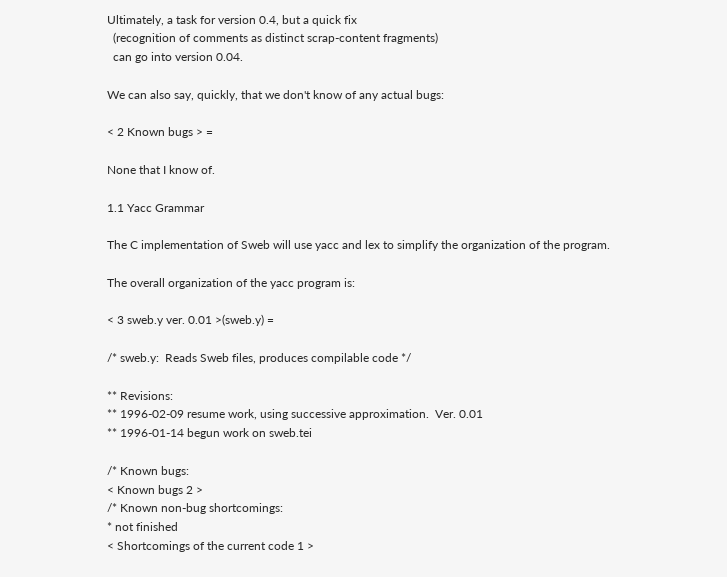Ultimately, a task for version 0.4, but a quick fix
  (recognition of comments as distinct scrap-content fragments)
  can go into version 0.04.

We can also say, quickly, that we don't know of any actual bugs:

< 2 Known bugs > =

None that I know of.

1.1 Yacc Grammar

The C implementation of Sweb will use yacc and lex to simplify the organization of the program.

The overall organization of the yacc program is:

< 3 sweb.y ver. 0.01 >(sweb.y) =

/* sweb.y:  Reads Sweb files, produces compilable code */

** Revisions:
** 1996-02-09 resume work, using successive approximation.  Ver. 0.01
** 1996-01-14 begun work on sweb.tei

/* Known bugs:
< Known bugs 2 >
/* Known non-bug shortcomings:
* not finished
< Shortcomings of the current code 1 >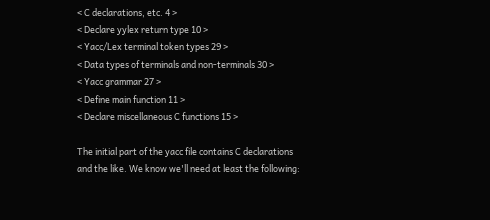< C declarations, etc. 4 >
< Declare yylex return type 10 >
< Yacc/Lex terminal token types 29 >
< Data types of terminals and non-terminals 30 >
< Yacc grammar 27 >
< Define main function 11 >
< Declare miscellaneous C functions 15 >

The initial part of the yacc file contains C declarations and the like. We know we'll need at least the following: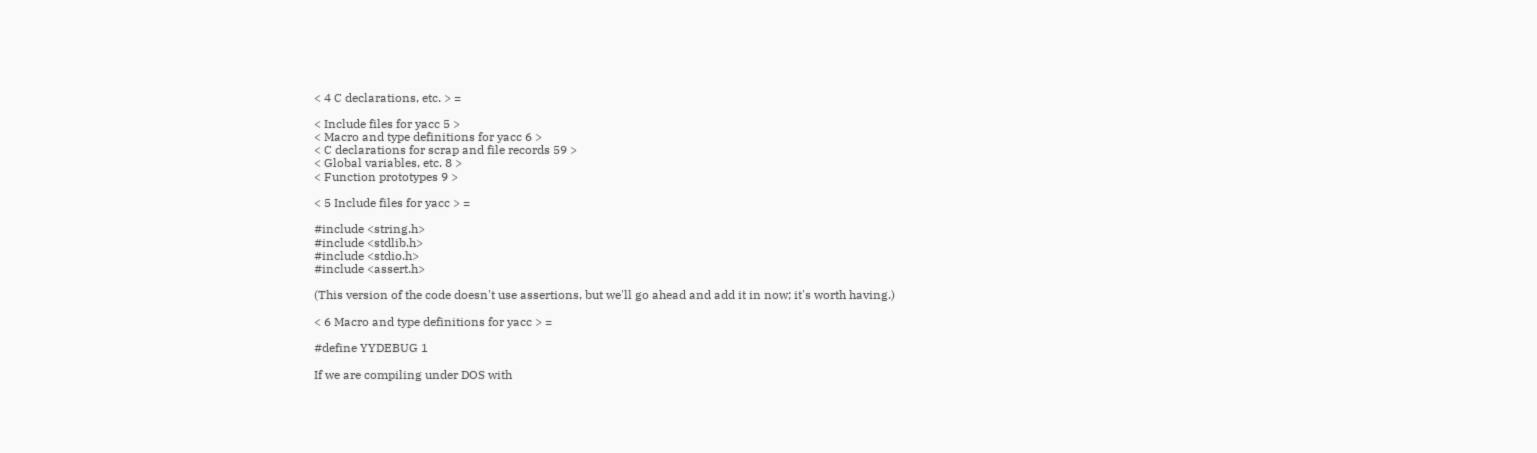< 4 C declarations, etc. > =

< Include files for yacc 5 >
< Macro and type definitions for yacc 6 >
< C declarations for scrap and file records 59 >
< Global variables, etc. 8 >
< Function prototypes 9 >

< 5 Include files for yacc > =

#include <string.h>
#include <stdlib.h>
#include <stdio.h>
#include <assert.h>

(This version of the code doesn't use assertions, but we'll go ahead and add it in now; it's worth having.)

< 6 Macro and type definitions for yacc > =

#define YYDEBUG 1

If we are compiling under DOS with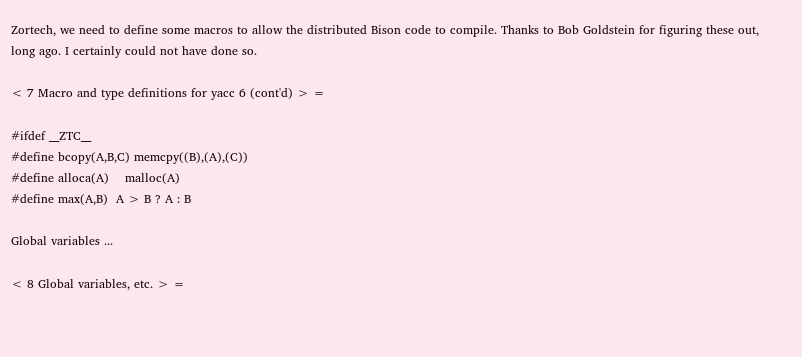Zortech, we need to define some macros to allow the distributed Bison code to compile. Thanks to Bob Goldstein for figuring these out, long ago. I certainly could not have done so.

< 7 Macro and type definitions for yacc 6 (cont'd) > =

#ifdef __ZTC__
#define bcopy(A,B,C) memcpy((B),(A),(C))
#define alloca(A)    malloc(A)
#define max(A,B)  A > B ? A : B

Global variables ...

< 8 Global variables, etc. > =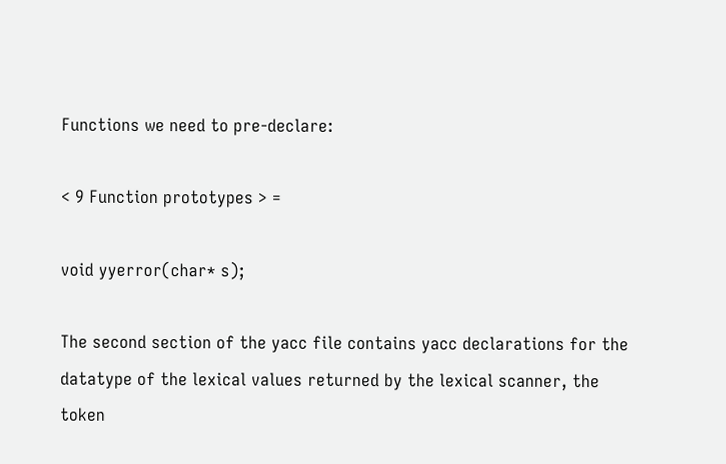Functions we need to pre-declare:

< 9 Function prototypes > =

void yyerror(char* s);

The second section of the yacc file contains yacc declarations for the datatype of the lexical values returned by the lexical scanner, the token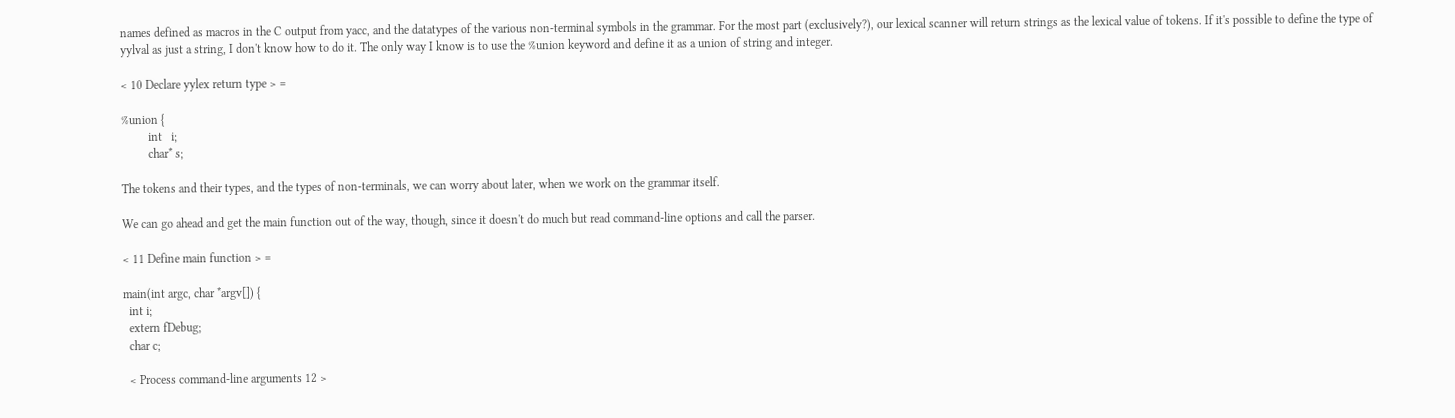names defined as macros in the C output from yacc, and the datatypes of the various non-terminal symbols in the grammar. For the most part (exclusively?), our lexical scanner will return strings as the lexical value of tokens. If it's possible to define the type of yylval as just a string, I don't know how to do it. The only way I know is to use the %union keyword and define it as a union of string and integer.

< 10 Declare yylex return type > =

%union {
         int   i;
         char* s;

The tokens and their types, and the types of non-terminals, we can worry about later, when we work on the grammar itself.

We can go ahead and get the main function out of the way, though, since it doesn't do much but read command-line options and call the parser.

< 11 Define main function > =

main(int argc, char *argv[]) {
  int i;
  extern fDebug;
  char c;

  < Process command-line arguments 12 >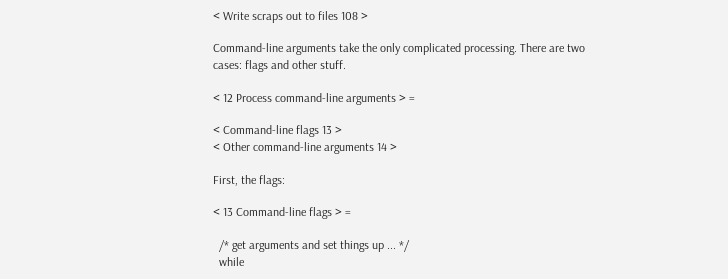< Write scraps out to files 108 >

Command-line arguments take the only complicated processing. There are two cases: flags and other stuff.

< 12 Process command-line arguments > =

< Command-line flags 13 >
< Other command-line arguments 14 >

First, the flags:

< 13 Command-line flags > =

  /* get arguments and set things up ... */
  while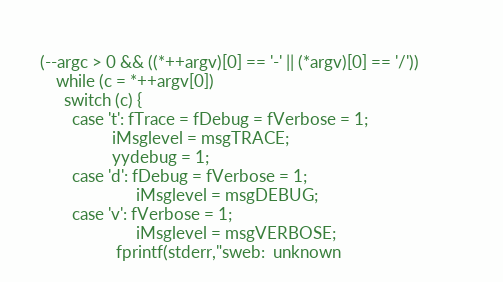(--argc > 0 && ((*++argv)[0] == '-' || (*argv)[0] == '/'))
    while (c = *++argv[0])
      switch (c) {
        case 't': fTrace = fDebug = fVerbose = 1;
                  iMsglevel = msgTRACE;
                  yydebug = 1;
        case 'd': fDebug = fVerbose = 1;
                        iMsglevel = msgDEBUG;
        case 'v': fVerbose = 1;
                        iMsglevel = msgVERBOSE;
                   fprintf(stderr,"sweb:  unknown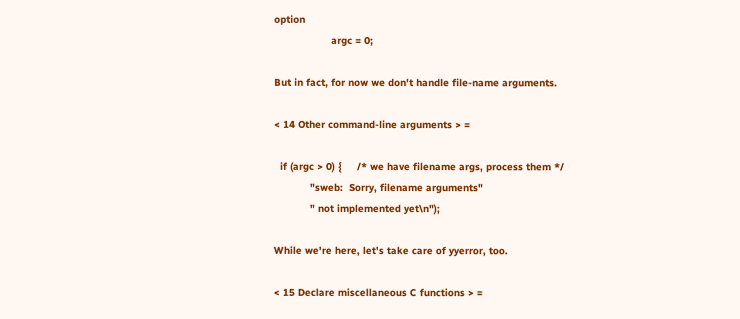option
                   argc = 0;

But in fact, for now we don't handle file-name arguments.

< 14 Other command-line arguments > =

  if (argc > 0) {     /* we have filename args, process them */
            "sweb:  Sorry, filename arguments"
            " not implemented yet\n");

While we're here, let's take care of yyerror, too.

< 15 Declare miscellaneous C functions > =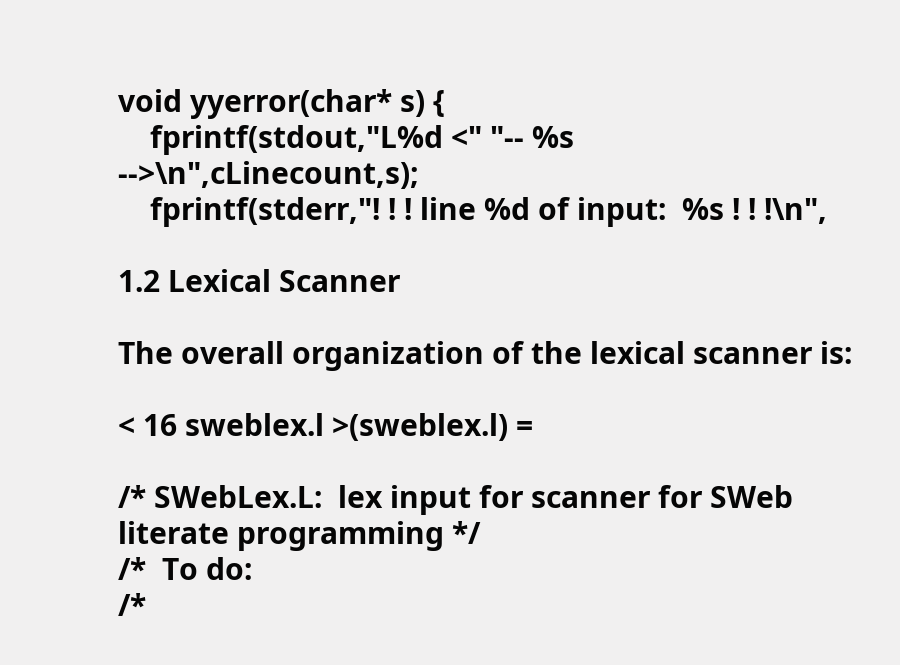void yyerror(char* s) {
    fprintf(stdout,"L%d <" "-- %s -->\n",cLinecount,s);
    fprintf(stderr,"! ! ! line %d of input:  %s ! ! !\n",

1.2 Lexical Scanner

The overall organization of the lexical scanner is:

< 16 sweblex.l >(sweblex.l) =

/* SWebLex.L:  lex input for scanner for SWeb literate programming */
/*  To do:
/*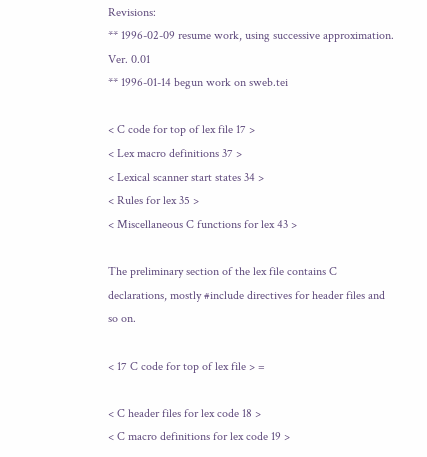Revisions:
** 1996-02-09 resume work, using successive approximation.  Ver. 0.01
** 1996-01-14 begun work on sweb.tei

< C code for top of lex file 17 >
< Lex macro definitions 37 >
< Lexical scanner start states 34 >
< Rules for lex 35 >
< Miscellaneous C functions for lex 43 >

The preliminary section of the lex file contains C declarations, mostly #include directives for header files and so on.

< 17 C code for top of lex file > =

< C header files for lex code 18 >
< C macro definitions for lex code 19 >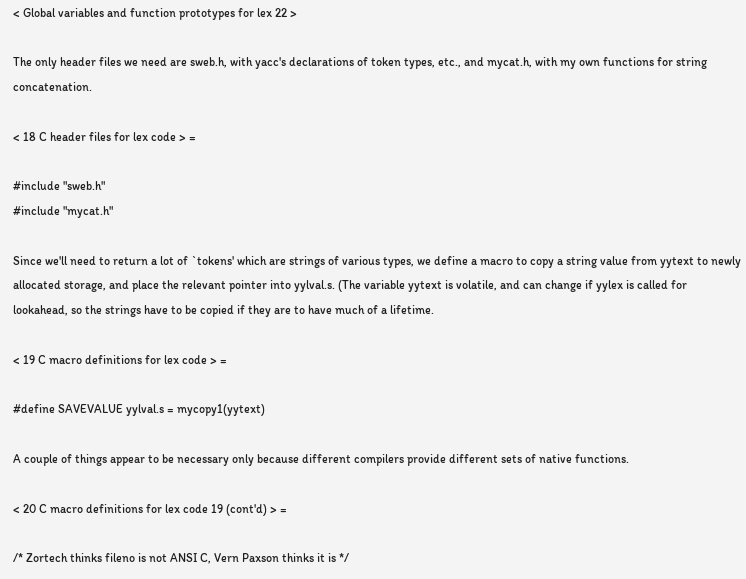< Global variables and function prototypes for lex 22 >

The only header files we need are sweb.h, with yacc's declarations of token types, etc., and mycat.h, with my own functions for string concatenation.

< 18 C header files for lex code > =

#include "sweb.h"
#include "mycat.h"

Since we'll need to return a lot of `tokens' which are strings of various types, we define a macro to copy a string value from yytext to newly allocated storage, and place the relevant pointer into yylval.s. (The variable yytext is volatile, and can change if yylex is called for lookahead, so the strings have to be copied if they are to have much of a lifetime.

< 19 C macro definitions for lex code > =

#define SAVEVALUE yylval.s = mycopy1(yytext)

A couple of things appear to be necessary only because different compilers provide different sets of native functions.

< 20 C macro definitions for lex code 19 (cont'd) > =

/* Zortech thinks fileno is not ANSI C, Vern Paxson thinks it is */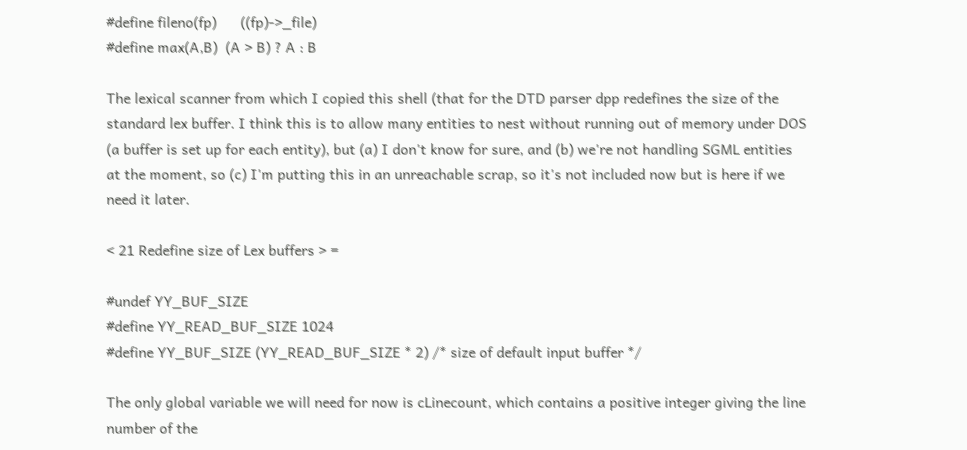#define fileno(fp)      ((fp)->_file)
#define max(A,B)  (A > B) ? A : B

The lexical scanner from which I copied this shell (that for the DTD parser dpp redefines the size of the standard lex buffer. I think this is to allow many entities to nest without running out of memory under DOS (a buffer is set up for each entity), but (a) I don't know for sure, and (b) we're not handling SGML entities at the moment, so (c) I'm putting this in an unreachable scrap, so it's not included now but is here if we need it later.

< 21 Redefine size of Lex buffers > =

#undef YY_BUF_SIZE
#define YY_READ_BUF_SIZE 1024
#define YY_BUF_SIZE (YY_READ_BUF_SIZE * 2) /* size of default input buffer */

The only global variable we will need for now is cLinecount, which contains a positive integer giving the line number of the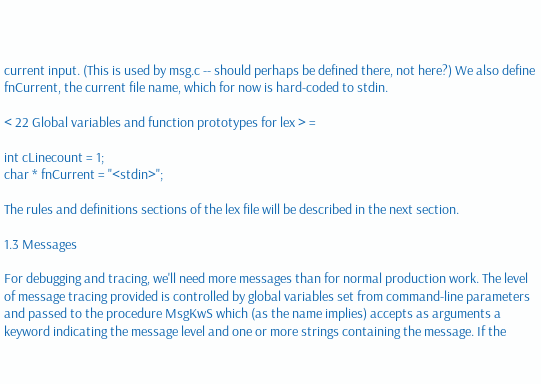current input. (This is used by msg.c -- should perhaps be defined there, not here?) We also define fnCurrent, the current file name, which for now is hard-coded to stdin.

< 22 Global variables and function prototypes for lex > =

int cLinecount = 1;
char * fnCurrent = "<stdin>";

The rules and definitions sections of the lex file will be described in the next section.

1.3 Messages

For debugging and tracing, we'll need more messages than for normal production work. The level of message tracing provided is controlled by global variables set from command-line parameters and passed to the procedure MsgKwS which (as the name implies) accepts as arguments a keyword indicating the message level and one or more strings containing the message. If the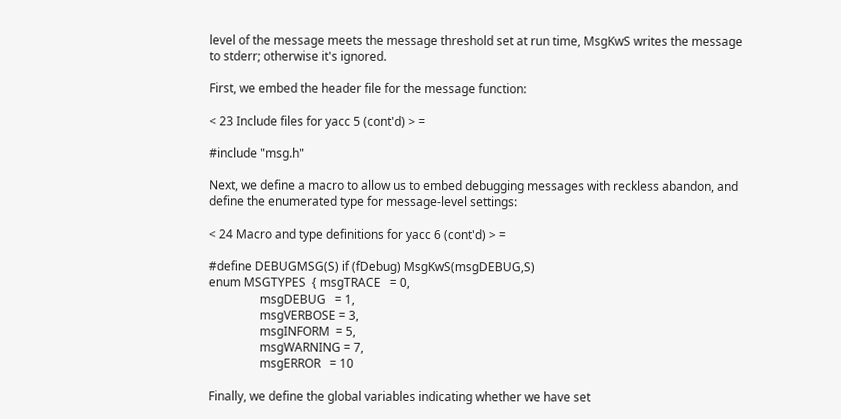level of the message meets the message threshold set at run time, MsgKwS writes the message to stderr; otherwise it's ignored.

First, we embed the header file for the message function:

< 23 Include files for yacc 5 (cont'd) > =

#include "msg.h"

Next, we define a macro to allow us to embed debugging messages with reckless abandon, and define the enumerated type for message-level settings:

< 24 Macro and type definitions for yacc 6 (cont'd) > =

#define DEBUGMSG(S) if (fDebug) MsgKwS(msgDEBUG,S)
enum MSGTYPES  { msgTRACE   = 0,
                 msgDEBUG   = 1,
                 msgVERBOSE = 3,
                 msgINFORM  = 5,
                 msgWARNING = 7,
                 msgERROR   = 10

Finally, we define the global variables indicating whether we have set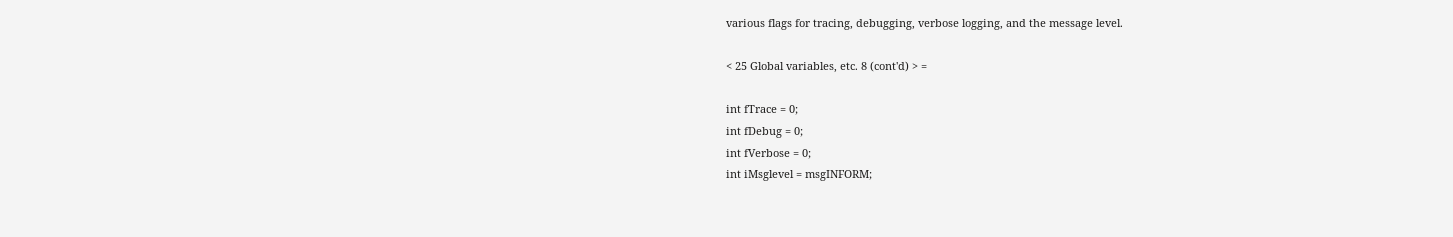various flags for tracing, debugging, verbose logging, and the message level.

< 25 Global variables, etc. 8 (cont'd) > =

int fTrace = 0;
int fDebug = 0;
int fVerbose = 0;
int iMsglevel = msgINFORM;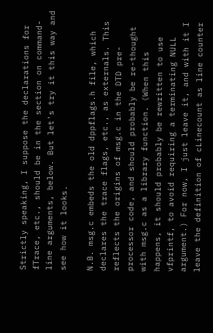Strictly speaking, I suppose the declarations for fTrace, etc., should be in the section on command-line arguments, below. But let's try it this way and see how it looks.

N.B. msg.c embeds the old dppflags.h file, which declares the trace flags, etc., as externals. This reflects the origins of msg.c in the DTD pre-processor code, and should probably be re-thought with msg.c as a library function. (When this happens, it should probably be rewritten to use vfprintf, to avoid requiring a terminating NULL argument.) For now, I just leave it, and with it I leave the definition of cLinecount as line counter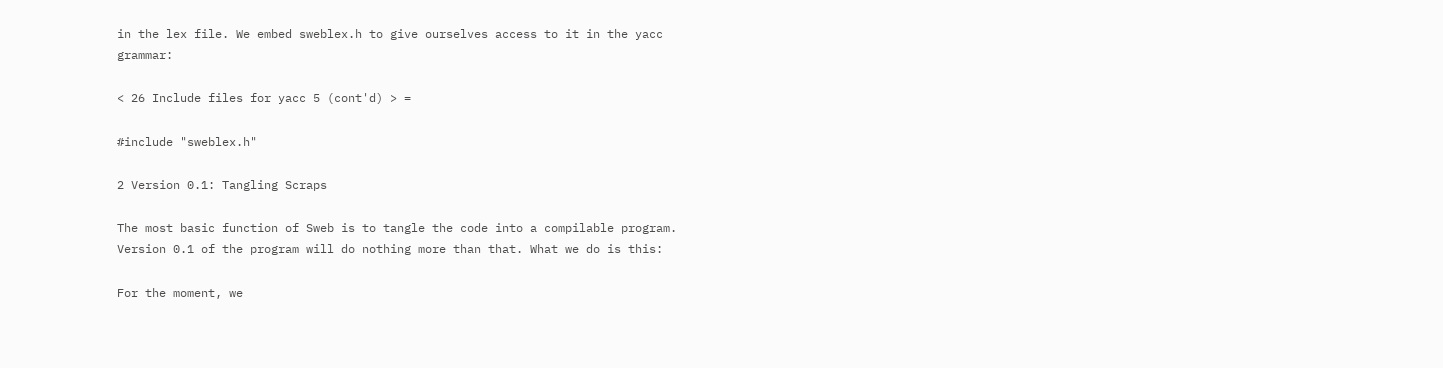in the lex file. We embed sweblex.h to give ourselves access to it in the yacc grammar:

< 26 Include files for yacc 5 (cont'd) > =

#include "sweblex.h"

2 Version 0.1: Tangling Scraps

The most basic function of Sweb is to tangle the code into a compilable program. Version 0.1 of the program will do nothing more than that. What we do is this:

For the moment, we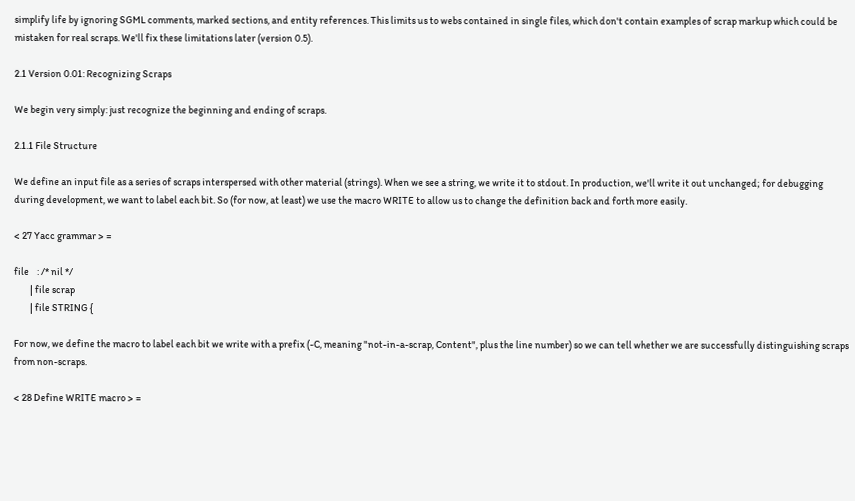simplify life by ignoring SGML comments, marked sections, and entity references. This limits us to webs contained in single files, which don't contain examples of scrap markup which could be mistaken for real scraps. We'll fix these limitations later (version 0.5).

2.1 Version 0.01: Recognizing Scraps

We begin very simply: just recognize the beginning and ending of scraps.

2.1.1 File Structure

We define an input file as a series of scraps interspersed with other material (strings). When we see a string, we write it to stdout. In production, we'll write it out unchanged; for debugging during development, we want to label each bit. So (for now, at least) we use the macro WRITE to allow us to change the definition back and forth more easily.

< 27 Yacc grammar > =

file    : /* nil */
        | file scrap
        | file STRING {

For now, we define the macro to label each bit we write with a prefix (-C, meaning "not-in-a-scrap, Content", plus the line number) so we can tell whether we are successfully distinguishing scraps from non-scraps.

< 28 Define WRITE macro > =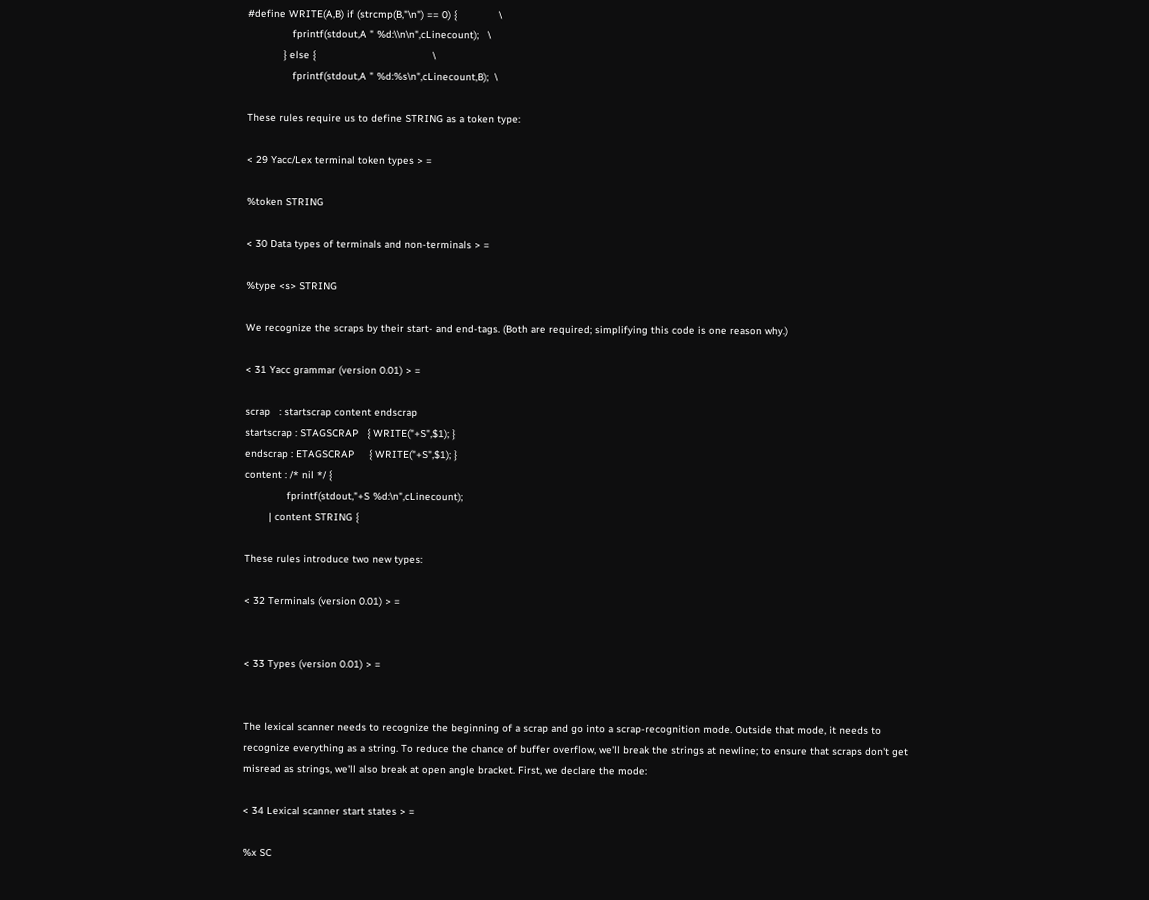#define WRITE(A,B) if (strcmp(B,"\n") == 0) {              \
               fprintf(stdout,A " %d:\\n\n",cLinecount);   \
            } else {                                       \
               fprintf(stdout,A " %d:%s\n",cLinecount,B);  \

These rules require us to define STRING as a token type:

< 29 Yacc/Lex terminal token types > =

%token STRING

< 30 Data types of terminals and non-terminals > =

%type <s> STRING

We recognize the scraps by their start- and end-tags. (Both are required; simplifying this code is one reason why.)

< 31 Yacc grammar (version 0.01) > =

scrap   : startscrap content endscrap
startscrap : STAGSCRAP   { WRITE("+S",$1); }
endscrap : ETAGSCRAP     { WRITE("+S",$1); }
content : /* nil */ {
              fprintf(stdout,"+S %d:\n",cLinecount);
        | content STRING {

These rules introduce two new types:

< 32 Terminals (version 0.01) > =


< 33 Types (version 0.01) > =


The lexical scanner needs to recognize the beginning of a scrap and go into a scrap-recognition mode. Outside that mode, it needs to recognize everything as a string. To reduce the chance of buffer overflow, we'll break the strings at newline; to ensure that scraps don't get misread as strings, we'll also break at open angle bracket. First, we declare the mode:

< 34 Lexical scanner start states > =

%x SC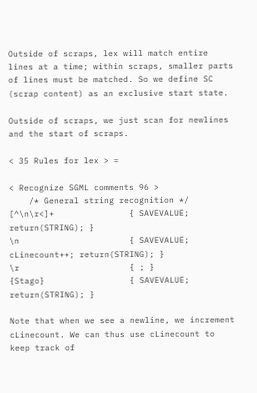Outside of scraps, lex will match entire lines at a time; within scraps, smaller parts of lines must be matched. So we define SC (scrap content) as an exclusive start state.

Outside of scraps, we just scan for newlines and the start of scraps.

< 35 Rules for lex > =

< Recognize SGML comments 96 >
    /* General string recognition */
[^\n\r<]+               { SAVEVALUE; return(STRING); }
\n                      { SAVEVALUE; cLinecount++; return(STRING); }
\r                      { ; }
{Stago}                 { SAVEVALUE; return(STRING); }

Note that when we see a newline, we increment cLinecount. We can thus use cLinecount to keep track of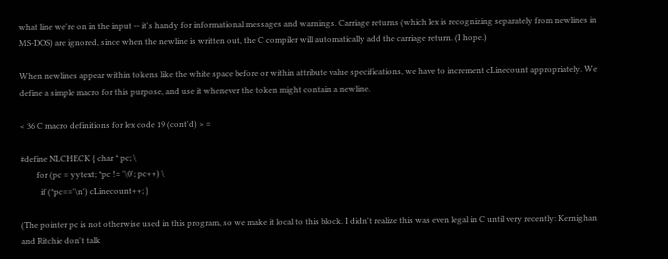what line we're on in the input -- it's handy for informational messages and warnings. Carriage returns (which lex is recognizing separately from newlines in MS-DOS) are ignored, since when the newline is written out, the C compiler will automatically add the carriage return. (I hope.)

When newlines appear within tokens like the white space before or within attribute value specifications, we have to increment cLinecount appropriately. We define a simple macro for this purpose, and use it whenever the token might contain a newline.

< 36 C macro definitions for lex code 19 (cont'd) > =

#define NLCHECK { char * pc; \
        for (pc = yytext; *pc != '\0'; pc++) \
          if (*pc=='\n') cLinecount++; }

(The pointer pc is not otherwise used in this program, so we make it local to this block. I didn't realize this was even legal in C until very recently: Kernighan and Ritchie don't talk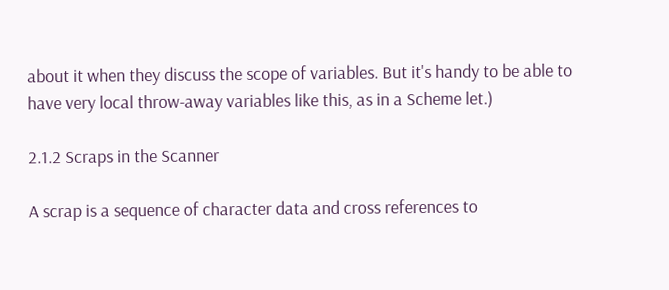about it when they discuss the scope of variables. But it's handy to be able to have very local throw-away variables like this, as in a Scheme let.)

2.1.2 Scraps in the Scanner

A scrap is a sequence of character data and cross references to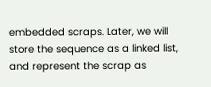embedded scraps. Later, we will store the sequence as a linked list, and represent the scrap as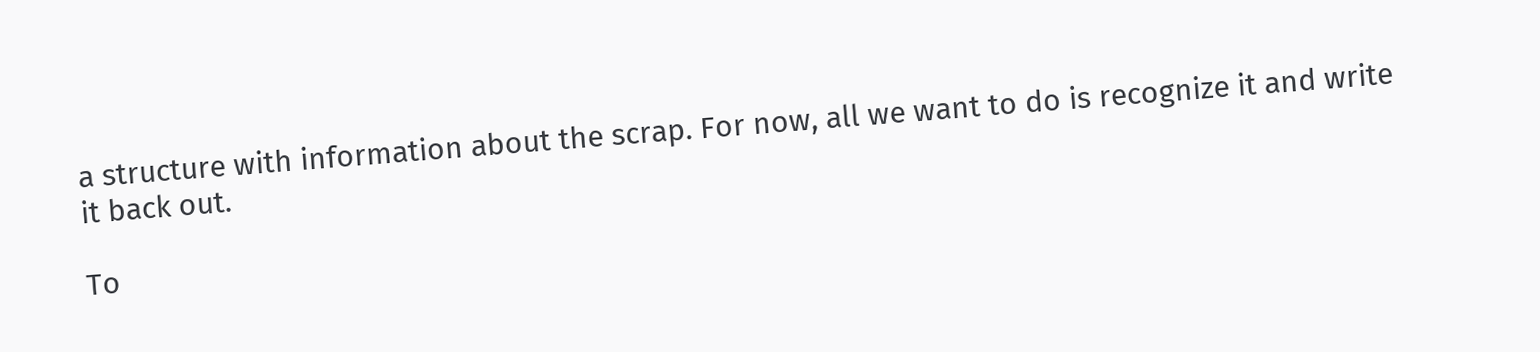a structure with information about the scrap. For now, all we want to do is recognize it and write it back out.

To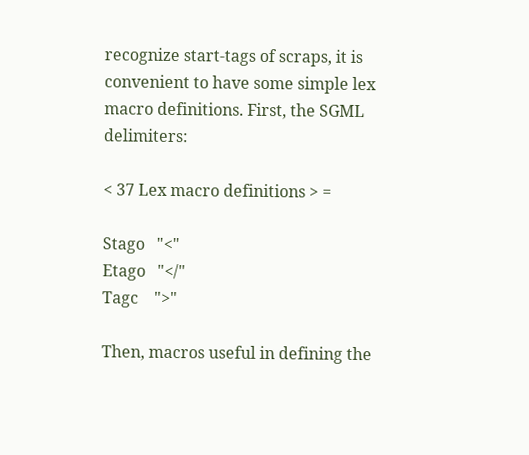recognize start-tags of scraps, it is convenient to have some simple lex macro definitions. First, the SGML delimiters:

< 37 Lex macro definitions > =

Stago   "<"
Etago   "</"
Tagc    ">"

Then, macros useful in defining the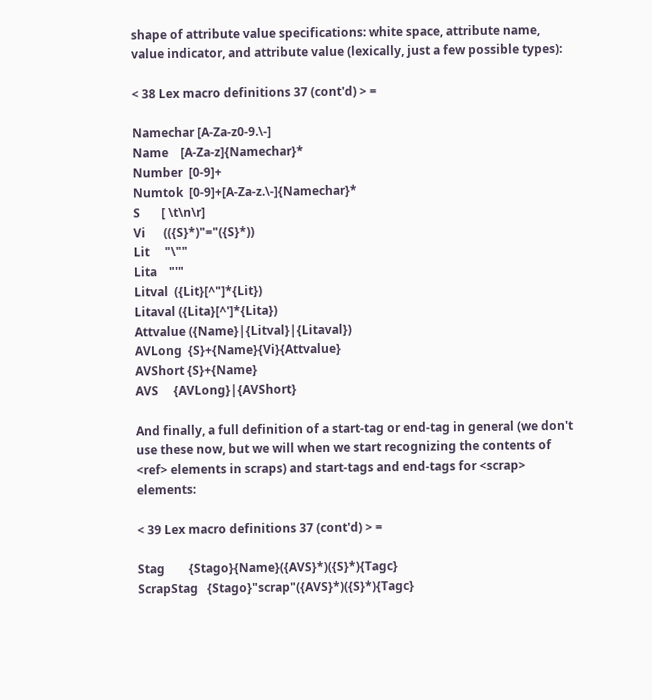shape of attribute value specifications: white space, attribute name, value indicator, and attribute value (lexically, just a few possible types):

< 38 Lex macro definitions 37 (cont'd) > =

Namechar [A-Za-z0-9.\-]
Name    [A-Za-z]{Namechar}*
Number  [0-9]+
Numtok  [0-9]+[A-Za-z.\-]{Namechar}*
S       [ \t\n\r]
Vi      (({S}*)"="({S}*))
Lit     "\""
Lita    "'"
Litval  ({Lit}[^"]*{Lit})
Litaval ({Lita}[^']*{Lita})
Attvalue ({Name}|{Litval}|{Litaval})
AVLong  {S}+{Name}{Vi}{Attvalue}
AVShort {S}+{Name}
AVS     {AVLong}|{AVShort}

And finally, a full definition of a start-tag or end-tag in general (we don't use these now, but we will when we start recognizing the contents of <ref> elements in scraps) and start-tags and end-tags for <scrap> elements:

< 39 Lex macro definitions 37 (cont'd) > =

Stag        {Stago}{Name}({AVS}*)({S}*){Tagc}
ScrapStag   {Stago}"scrap"({AVS}*)({S}*){Tagc}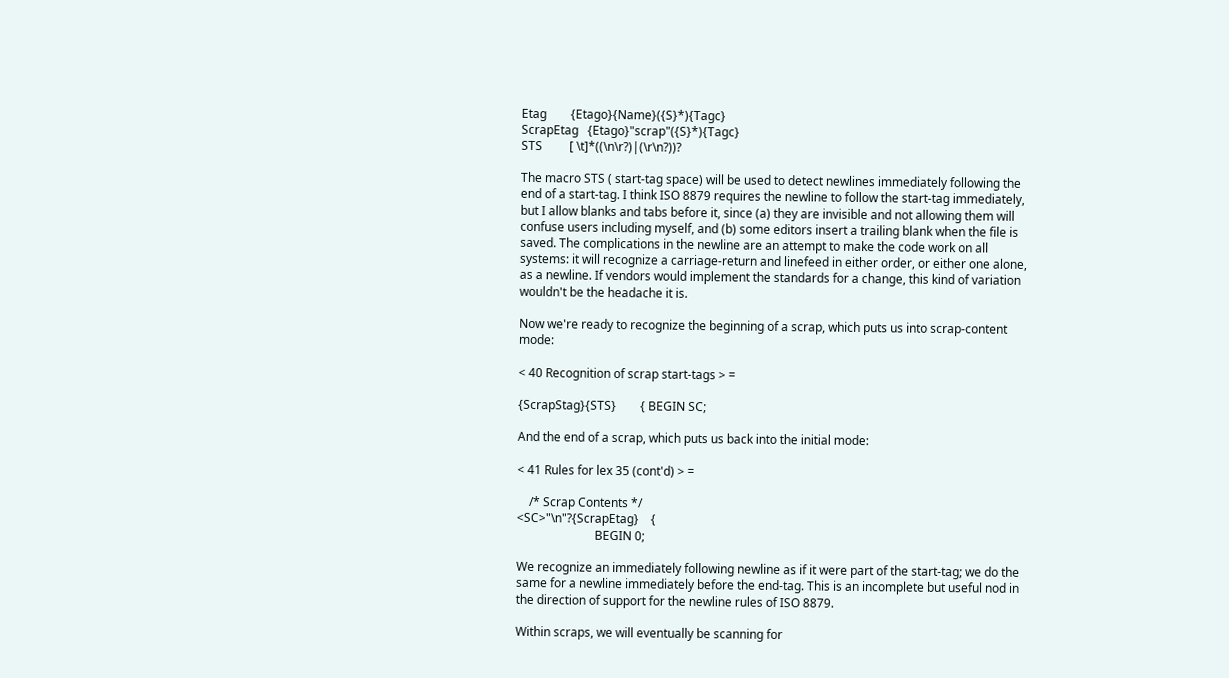Etag        {Etago}{Name}({S}*){Tagc}
ScrapEtag   {Etago}"scrap"({S}*){Tagc}
STS         [ \t]*((\n\r?)|(\r\n?))?

The macro STS ( start-tag space) will be used to detect newlines immediately following the end of a start-tag. I think ISO 8879 requires the newline to follow the start-tag immediately, but I allow blanks and tabs before it, since (a) they are invisible and not allowing them will confuse users including myself, and (b) some editors insert a trailing blank when the file is saved. The complications in the newline are an attempt to make the code work on all systems: it will recognize a carriage-return and linefeed in either order, or either one alone, as a newline. If vendors would implement the standards for a change, this kind of variation wouldn't be the headache it is.

Now we're ready to recognize the beginning of a scrap, which puts us into scrap-content mode:

< 40 Recognition of scrap start-tags > =

{ScrapStag}{STS}        { BEGIN SC;

And the end of a scrap, which puts us back into the initial mode:

< 41 Rules for lex 35 (cont'd) > =

    /* Scrap Contents */
<SC>"\n"?{ScrapEtag}    {
                          BEGIN 0;

We recognize an immediately following newline as if it were part of the start-tag; we do the same for a newline immediately before the end-tag. This is an incomplete but useful nod in the direction of support for the newline rules of ISO 8879.

Within scraps, we will eventually be scanning for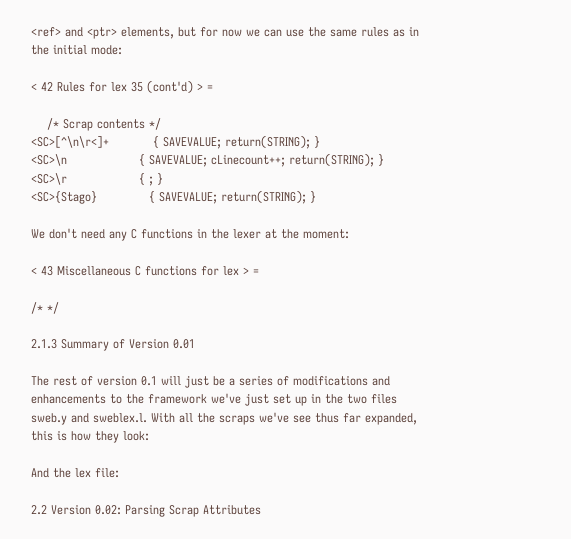<ref> and <ptr> elements, but for now we can use the same rules as in the initial mode:

< 42 Rules for lex 35 (cont'd) > =

    /* Scrap contents */
<SC>[^\n\r<]+           { SAVEVALUE; return(STRING); }
<SC>\n                  { SAVEVALUE; cLinecount++; return(STRING); }
<SC>\r                  { ; }
<SC>{Stago}             { SAVEVALUE; return(STRING); }

We don't need any C functions in the lexer at the moment:

< 43 Miscellaneous C functions for lex > =

/* */

2.1.3 Summary of Version 0.01

The rest of version 0.1 will just be a series of modifications and enhancements to the framework we've just set up in the two files sweb.y and sweblex.l. With all the scraps we've see thus far expanded, this is how they look:

And the lex file:

2.2 Version 0.02: Parsing Scrap Attributes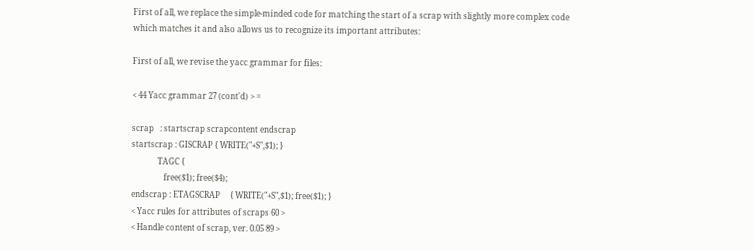First of all, we replace the simple-minded code for matching the start of a scrap with slightly more complex code which matches it and also allows us to recognize its important attributes:

First of all, we revise the yacc grammar for files:

< 44 Yacc grammar 27 (cont'd) > =

scrap   : startscrap scrapcontent endscrap
startscrap : GISCRAP { WRITE("+S",$1); }
             TAGC {
                free($1); free($4);
endscrap : ETAGSCRAP     { WRITE("+S",$1); free($1); }
< Yacc rules for attributes of scraps 60 >
< Handle content of scrap, ver. 0.05 89 >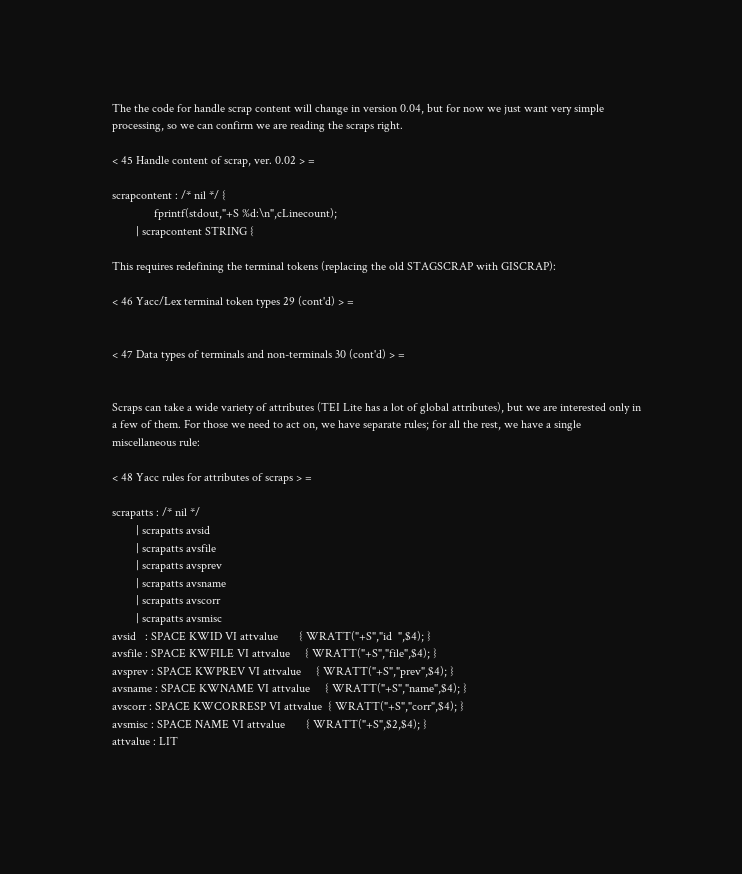The the code for handle scrap content will change in version 0.04, but for now we just want very simple processing, so we can confirm we are reading the scraps right.

< 45 Handle content of scrap, ver. 0.02 > =

scrapcontent : /* nil */ {
              fprintf(stdout,"+S %d:\n",cLinecount);
        | scrapcontent STRING {

This requires redefining the terminal tokens (replacing the old STAGSCRAP with GISCRAP):

< 46 Yacc/Lex terminal token types 29 (cont'd) > =


< 47 Data types of terminals and non-terminals 30 (cont'd) > =


Scraps can take a wide variety of attributes (TEI Lite has a lot of global attributes), but we are interested only in a few of them. For those we need to act on, we have separate rules; for all the rest, we have a single miscellaneous rule:

< 48 Yacc rules for attributes of scraps > =

scrapatts : /* nil */
        | scrapatts avsid
        | scrapatts avsfile
        | scrapatts avsprev
        | scrapatts avsname
        | scrapatts avscorr
        | scrapatts avsmisc
avsid   : SPACE KWID VI attvalue       { WRATT("+S","id  ",$4); }
avsfile : SPACE KWFILE VI attvalue     { WRATT("+S","file",$4); }
avsprev : SPACE KWPREV VI attvalue     { WRATT("+S","prev",$4); }
avsname : SPACE KWNAME VI attvalue     { WRATT("+S","name",$4); }
avscorr : SPACE KWCORRESP VI attvalue  { WRATT("+S","corr",$4); }
avsmisc : SPACE NAME VI attvalue       { WRATT("+S",$2,$4); }
attvalue : LIT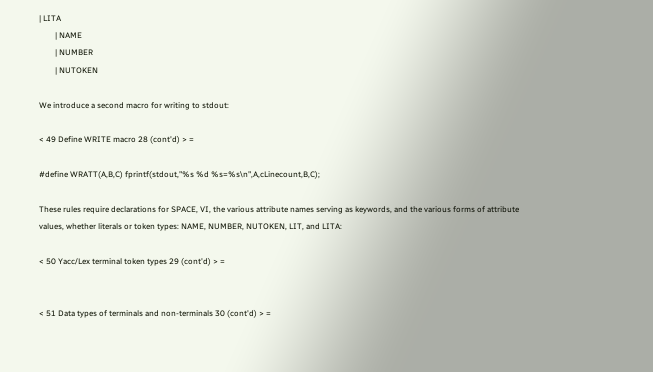| LITA
        | NAME
        | NUMBER
        | NUTOKEN

We introduce a second macro for writing to stdout:

< 49 Define WRITE macro 28 (cont'd) > =

#define WRATT(A,B,C) fprintf(stdout,"%s %d %s=%s\n",A,cLinecount,B,C);

These rules require declarations for SPACE, VI, the various attribute names serving as keywords, and the various forms of attribute values, whether literals or token types: NAME, NUMBER, NUTOKEN, LIT, and LITA:

< 50 Yacc/Lex terminal token types 29 (cont'd) > =


< 51 Data types of terminals and non-terminals 30 (cont'd) > =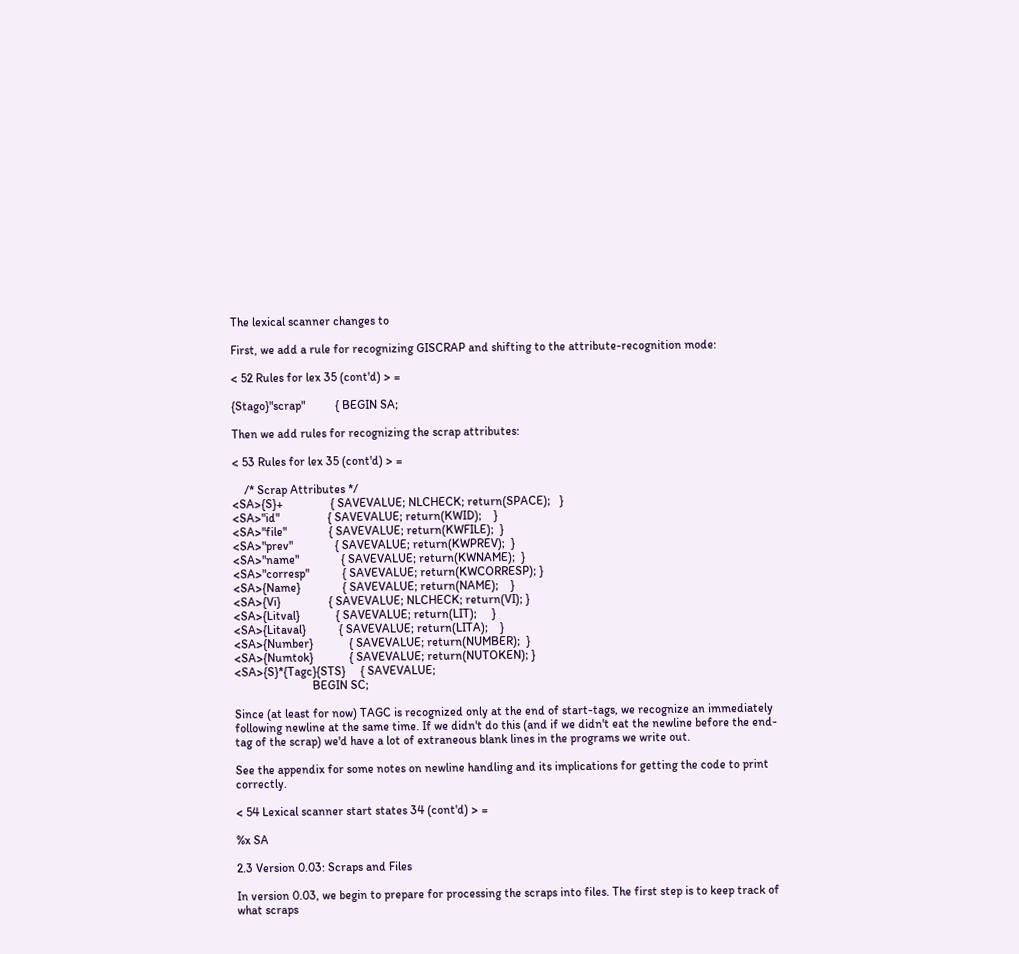The lexical scanner changes to

First, we add a rule for recognizing GISCRAP and shifting to the attribute-recognition mode:

< 52 Rules for lex 35 (cont'd) > =

{Stago}"scrap"          { BEGIN SA;

Then we add rules for recognizing the scrap attributes:

< 53 Rules for lex 35 (cont'd) > =

    /* Scrap Attributes */
<SA>{S}+                { SAVEVALUE; NLCHECK; return(SPACE);   }
<SA>"id"                { SAVEVALUE; return(KWID);    }
<SA>"file"              { SAVEVALUE; return(KWFILE);  }
<SA>"prev"              { SAVEVALUE; return(KWPREV);  }
<SA>"name"              { SAVEVALUE; return(KWNAME);  }
<SA>"corresp"           { SAVEVALUE; return(KWCORRESP); }
<SA>{Name}              { SAVEVALUE; return(NAME);    }
<SA>{Vi}                { SAVEVALUE; NLCHECK; return(VI); }
<SA>{Litval}            { SAVEVALUE; return(LIT);     }
<SA>{Litaval}           { SAVEVALUE; return(LITA);    }
<SA>{Number}            { SAVEVALUE; return(NUMBER);  }
<SA>{Numtok}            { SAVEVALUE; return(NUTOKEN); }
<SA>{S}*{Tagc}{STS}     { SAVEVALUE;
                          BEGIN SC;

Since (at least for now) TAGC is recognized only at the end of start-tags, we recognize an immediately following newline at the same time. If we didn't do this (and if we didn't eat the newline before the end-tag of the scrap) we'd have a lot of extraneous blank lines in the programs we write out.

See the appendix for some notes on newline handling and its implications for getting the code to print correctly.

< 54 Lexical scanner start states 34 (cont'd) > =

%x SA

2.3 Version 0.03: Scraps and Files

In version 0.03, we begin to prepare for processing the scraps into files. The first step is to keep track of what scraps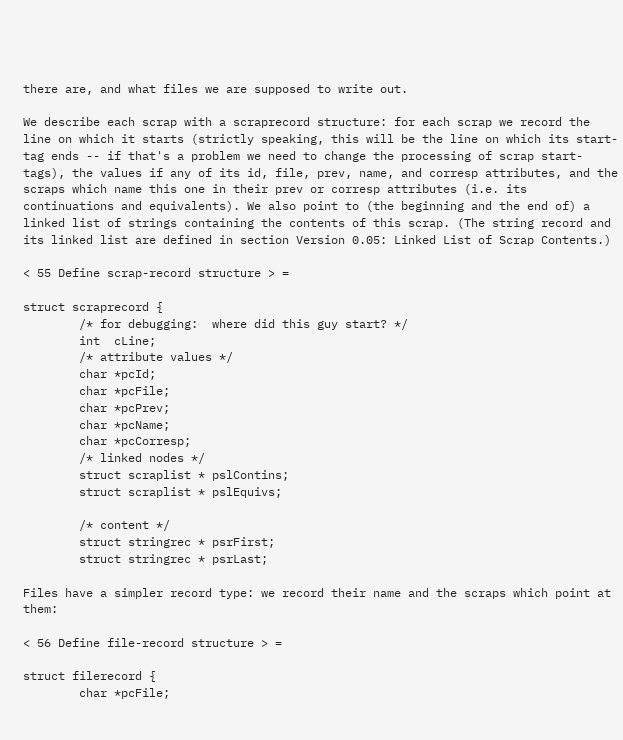there are, and what files we are supposed to write out.

We describe each scrap with a scraprecord structure: for each scrap we record the line on which it starts (strictly speaking, this will be the line on which its start-tag ends -- if that's a problem we need to change the processing of scrap start-tags), the values if any of its id, file, prev, name, and corresp attributes, and the scraps which name this one in their prev or corresp attributes (i.e. its continuations and equivalents). We also point to (the beginning and the end of) a linked list of strings containing the contents of this scrap. (The string record and its linked list are defined in section Version 0.05: Linked List of Scrap Contents.)

< 55 Define scrap-record structure > =

struct scraprecord {
        /* for debugging:  where did this guy start? */
        int  cLine;
        /* attribute values */
        char *pcId;
        char *pcFile;
        char *pcPrev;
        char *pcName;
        char *pcCorresp;
        /* linked nodes */
        struct scraplist * pslContins;
        struct scraplist * pslEquivs;

        /* content */
        struct stringrec * psrFirst;
        struct stringrec * psrLast;

Files have a simpler record type: we record their name and the scraps which point at them:

< 56 Define file-record structure > =

struct filerecord {
        char *pcFile;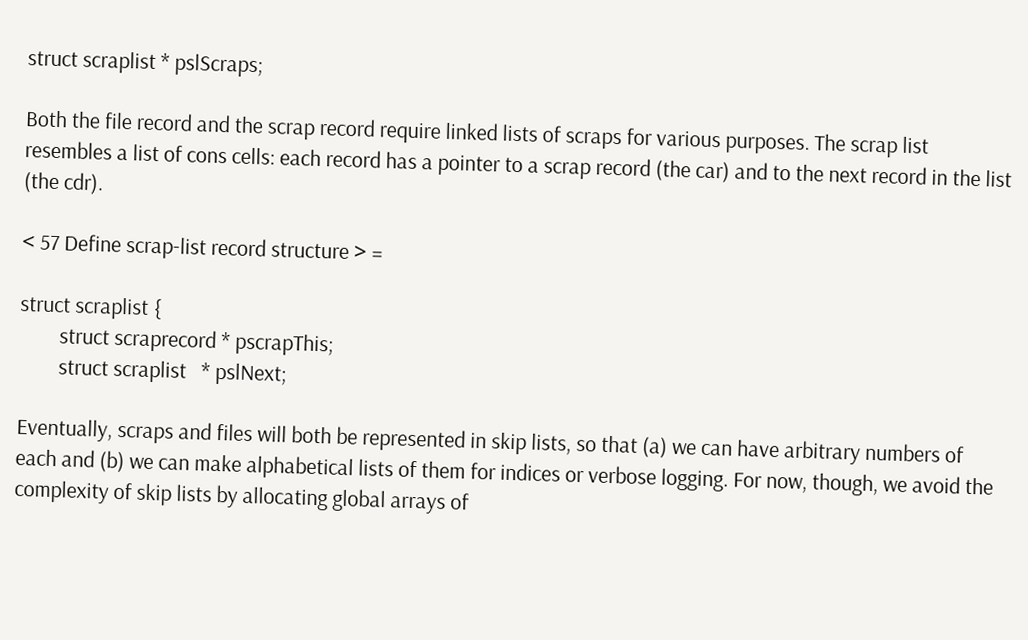struct scraplist * pslScraps;

Both the file record and the scrap record require linked lists of scraps for various purposes. The scrap list resembles a list of cons cells: each record has a pointer to a scrap record (the car) and to the next record in the list (the cdr).

< 57 Define scrap-list record structure > =

struct scraplist {
        struct scraprecord * pscrapThis;
        struct scraplist   * pslNext;

Eventually, scraps and files will both be represented in skip lists, so that (a) we can have arbitrary numbers of each and (b) we can make alphabetical lists of them for indices or verbose logging. For now, though, we avoid the complexity of skip lists by allocating global arrays of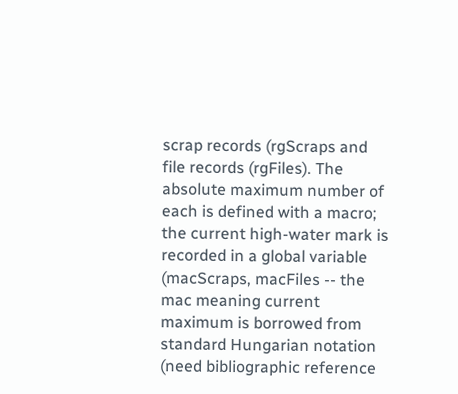scrap records (rgScraps and file records (rgFiles). The absolute maximum number of each is defined with a macro; the current high-water mark is recorded in a global variable (macScraps, macFiles -- the mac meaning current maximum is borrowed from standard Hungarian notation (need bibliographic reference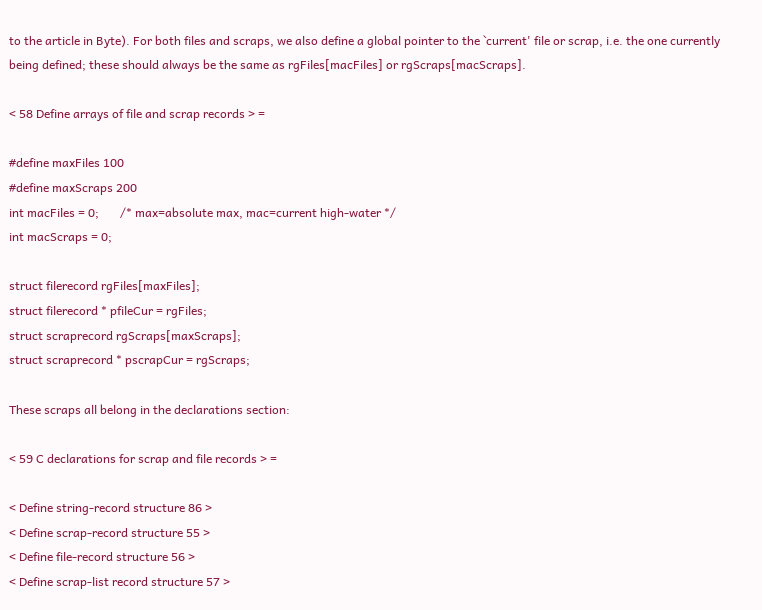to the article in Byte). For both files and scraps, we also define a global pointer to the `current' file or scrap, i.e. the one currently being defined; these should always be the same as rgFiles[macFiles] or rgScraps[macScraps].

< 58 Define arrays of file and scrap records > =

#define maxFiles 100
#define maxScraps 200
int macFiles = 0;       /* max=absolute max, mac=current high-water */
int macScraps = 0;

struct filerecord rgFiles[maxFiles];
struct filerecord * pfileCur = rgFiles;
struct scraprecord rgScraps[maxScraps];
struct scraprecord * pscrapCur = rgScraps;

These scraps all belong in the declarations section:

< 59 C declarations for scrap and file records > =

< Define string-record structure 86 >
< Define scrap-record structure 55 >
< Define file-record structure 56 >
< Define scrap-list record structure 57 >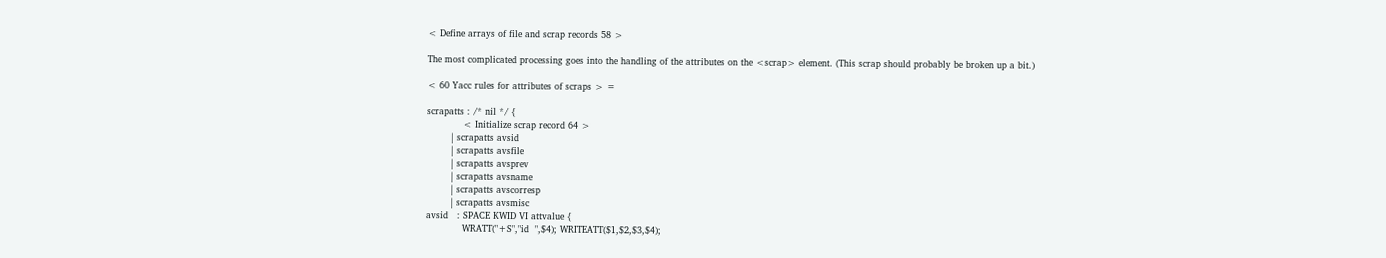< Define arrays of file and scrap records 58 >

The most complicated processing goes into the handling of the attributes on the <scrap> element. (This scrap should probably be broken up a bit.)

< 60 Yacc rules for attributes of scraps > =

scrapatts : /* nil */ {
            < Initialize scrap record 64 >
        | scrapatts avsid
        | scrapatts avsfile
        | scrapatts avsprev
        | scrapatts avsname
        | scrapatts avscorresp
        | scrapatts avsmisc
avsid   : SPACE KWID VI attvalue {
            WRATT("+S","id  ",$4); WRITEATT($1,$2,$3,$4);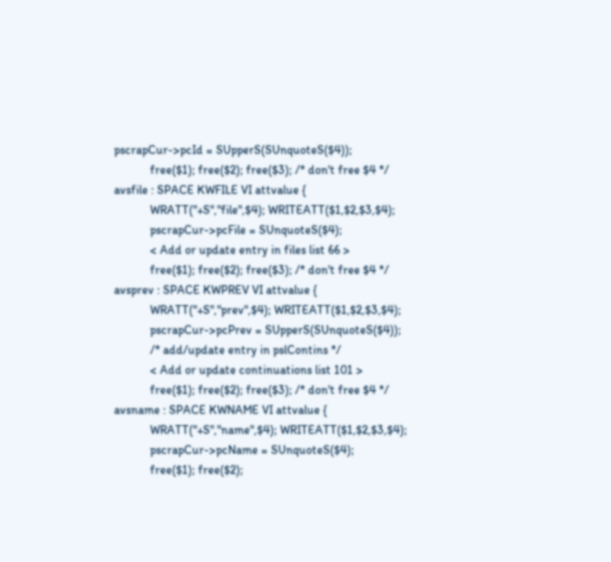pscrapCur->pcId = SUpperS(SUnquoteS($4));
            free($1); free($2); free($3); /* don't free $4 */
avsfile : SPACE KWFILE VI attvalue {
            WRATT("+S","file",$4); WRITEATT($1,$2,$3,$4);
            pscrapCur->pcFile = SUnquoteS($4);
            < Add or update entry in files list 66 >
            free($1); free($2); free($3); /* don't free $4 */
avsprev : SPACE KWPREV VI attvalue {
            WRATT("+S","prev",$4); WRITEATT($1,$2,$3,$4);
            pscrapCur->pcPrev = SUpperS(SUnquoteS($4));
            /* add/update entry in pslContins */
            < Add or update continuations list 101 >
            free($1); free($2); free($3); /* don't free $4 */
avsname : SPACE KWNAME VI attvalue {
            WRATT("+S","name",$4); WRITEATT($1,$2,$3,$4);
            pscrapCur->pcName = SUnquoteS($4);
            free($1); free($2);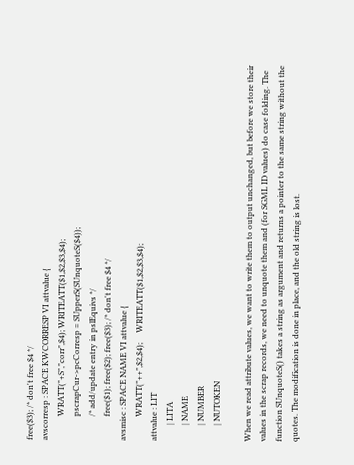free($3); /* don't free $4 */
avscorresp : SPACE KWCORRESP VI attvalue {
            WRATT("+S","corr",$4); WRITEATT($1,$2,$3,$4);
            pscrapCur->pcCorresp = SUpperS(SUnquoteS($4));
            /* add/update entry in pslEquivs */
            free($1); free($2); free($3); /* don't free $4 */
avsmisc : SPACE NAME VI attvalue {
            WRATT("++",$2,$4);     WRITEATT($1,$2,$3,$4);
attvalue : LIT
        | LITA
        | NAME
        | NUMBER
        | NUTOKEN

When we read attribute values, we want to write them to output unchanged, but before we store their values in the scrap records, we need to unquote them and (for SGML ID values) do case folding. The function SUnquoteS() takes a string as argument and returns a pointer to the same string without the quotes. The modification is done in place, and the old string is lost.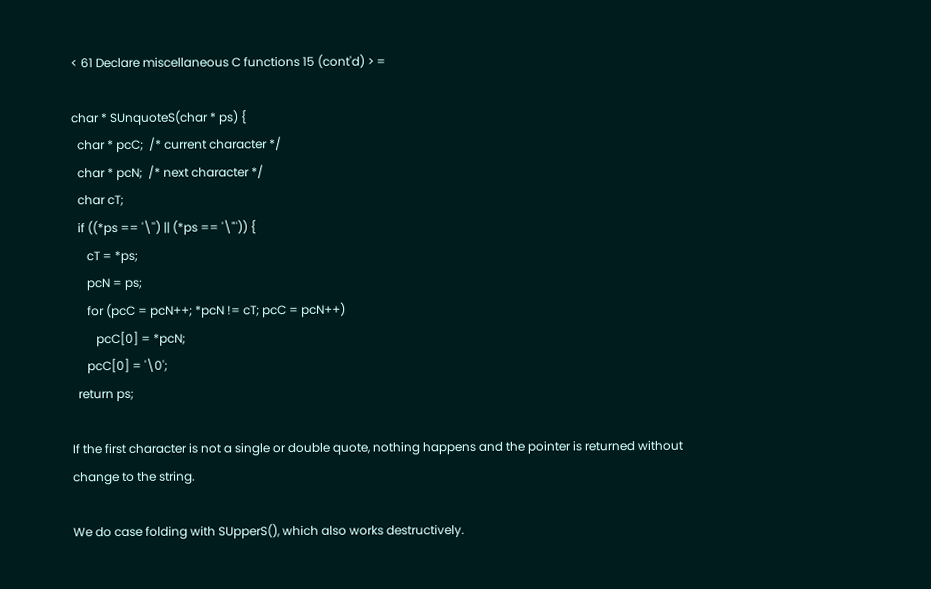< 61 Declare miscellaneous C functions 15 (cont'd) > =

char * SUnquoteS(char * ps) {
  char * pcC;  /* current character */
  char * pcN;  /* next character */
  char cT;
  if ((*ps == '\'') || (*ps == '\"')) {
     cT = *ps;
     pcN = ps;
     for (pcC = pcN++; *pcN != cT; pcC = pcN++)
        pcC[0] = *pcN;
     pcC[0] = '\0';
  return ps;

If the first character is not a single or double quote, nothing happens and the pointer is returned without change to the string.

We do case folding with SUpperS(), which also works destructively.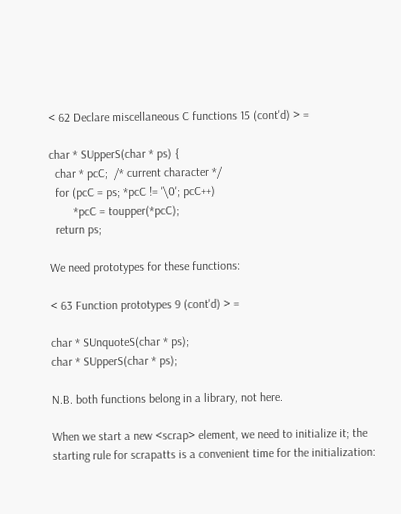< 62 Declare miscellaneous C functions 15 (cont'd) > =

char * SUpperS(char * ps) {
  char * pcC;  /* current character */
  for (pcC = ps; *pcC != '\0'; pcC++)
        *pcC = toupper(*pcC);
  return ps;

We need prototypes for these functions:

< 63 Function prototypes 9 (cont'd) > =

char * SUnquoteS(char * ps);
char * SUpperS(char * ps);

N.B. both functions belong in a library, not here.

When we start a new <scrap> element, we need to initialize it; the starting rule for scrapatts is a convenient time for the initialization: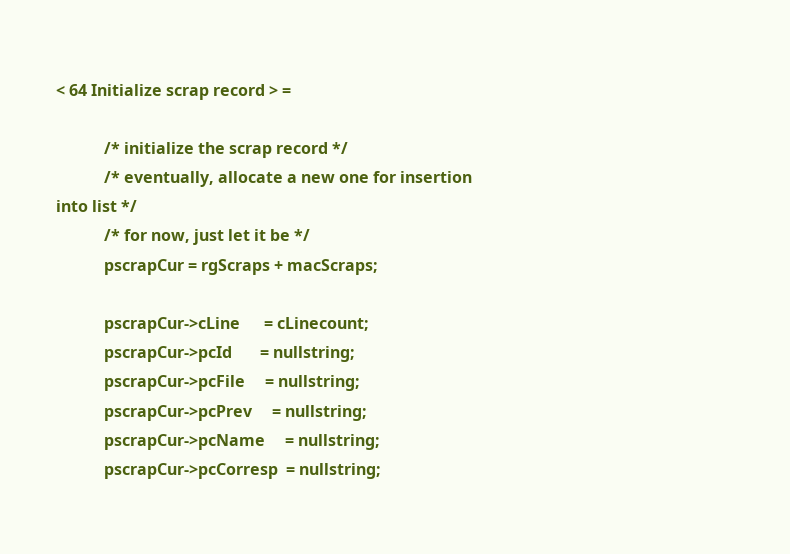< 64 Initialize scrap record > =

            /* initialize the scrap record */
            /* eventually, allocate a new one for insertion into list */
            /* for now, just let it be */
            pscrapCur = rgScraps + macScraps;

            pscrapCur->cLine      = cLinecount;
            pscrapCur->pcId       = nullstring;
            pscrapCur->pcFile     = nullstring;
            pscrapCur->pcPrev     = nullstring;
            pscrapCur->pcName     = nullstring;
            pscrapCur->pcCorresp  = nullstring;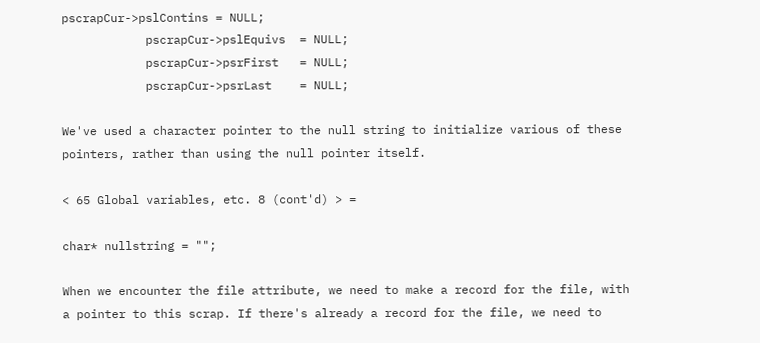pscrapCur->pslContins = NULL;
            pscrapCur->pslEquivs  = NULL;
            pscrapCur->psrFirst   = NULL;
            pscrapCur->psrLast    = NULL;

We've used a character pointer to the null string to initialize various of these pointers, rather than using the null pointer itself.

< 65 Global variables, etc. 8 (cont'd) > =

char* nullstring = "";

When we encounter the file attribute, we need to make a record for the file, with a pointer to this scrap. If there's already a record for the file, we need to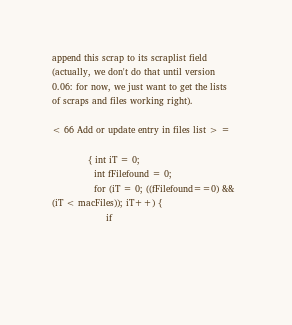append this scrap to its scraplist field (actually, we don't do that until version 0.06: for now, we just want to get the lists of scraps and files working right).

< 66 Add or update entry in files list > =

            { int iT = 0;
              int fFilefound = 0;
              for (iT = 0; ((fFilefound==0) && (iT < macFiles)); iT++) {
                  if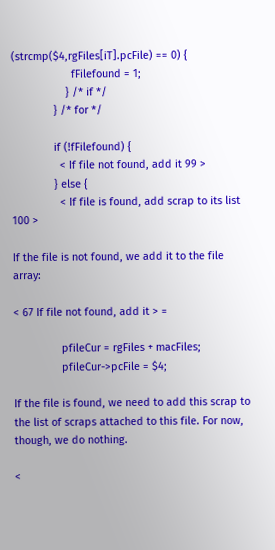(strcmp($4,rgFiles[iT].pcFile) == 0) {
                    fFilefound = 1;
                  } /* if */
              } /* for */

              if (!fFilefound) {
                < If file not found, add it 99 >
              } else {
                < If file is found, add scrap to its list 100 >

If the file is not found, we add it to the file array:

< 67 If file not found, add it > =

                pfileCur = rgFiles + macFiles;
                pfileCur->pcFile = $4;

If the file is found, we need to add this scrap to the list of scraps attached to this file. For now, though, we do nothing.

<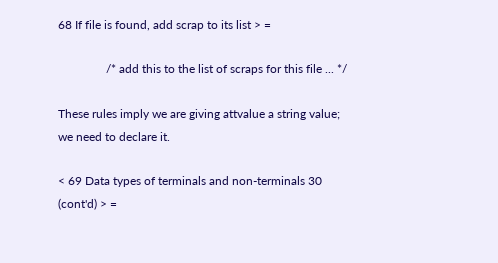68 If file is found, add scrap to its list > =

                /* add this to the list of scraps for this file ... */

These rules imply we are giving attvalue a string value; we need to declare it.

< 69 Data types of terminals and non-terminals 30 (cont'd) > =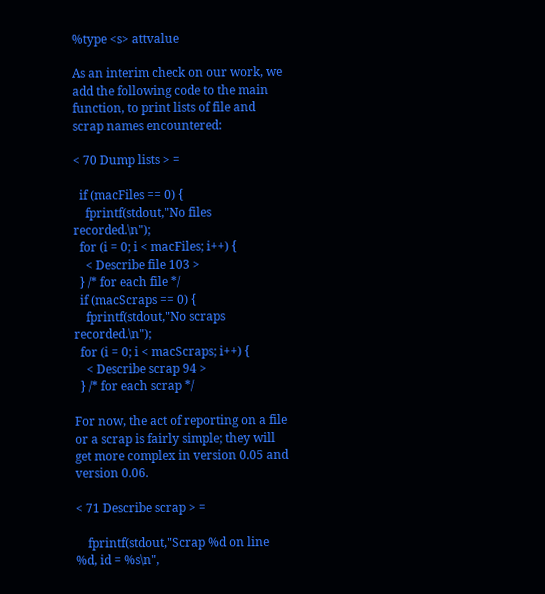%type <s> attvalue

As an interim check on our work, we add the following code to the main function, to print lists of file and scrap names encountered:

< 70 Dump lists > =

  if (macFiles == 0) {
    fprintf(stdout,"No files recorded.\n");
  for (i = 0; i < macFiles; i++) {
    < Describe file 103 >
  } /* for each file */
  if (macScraps == 0) {
    fprintf(stdout,"No scraps recorded.\n");
  for (i = 0; i < macScraps; i++) {
    < Describe scrap 94 >
  } /* for each scrap */

For now, the act of reporting on a file or a scrap is fairly simple; they will get more complex in version 0.05 and version 0.06.

< 71 Describe scrap > =

    fprintf(stdout,"Scrap %d on line %d, id = %s\n",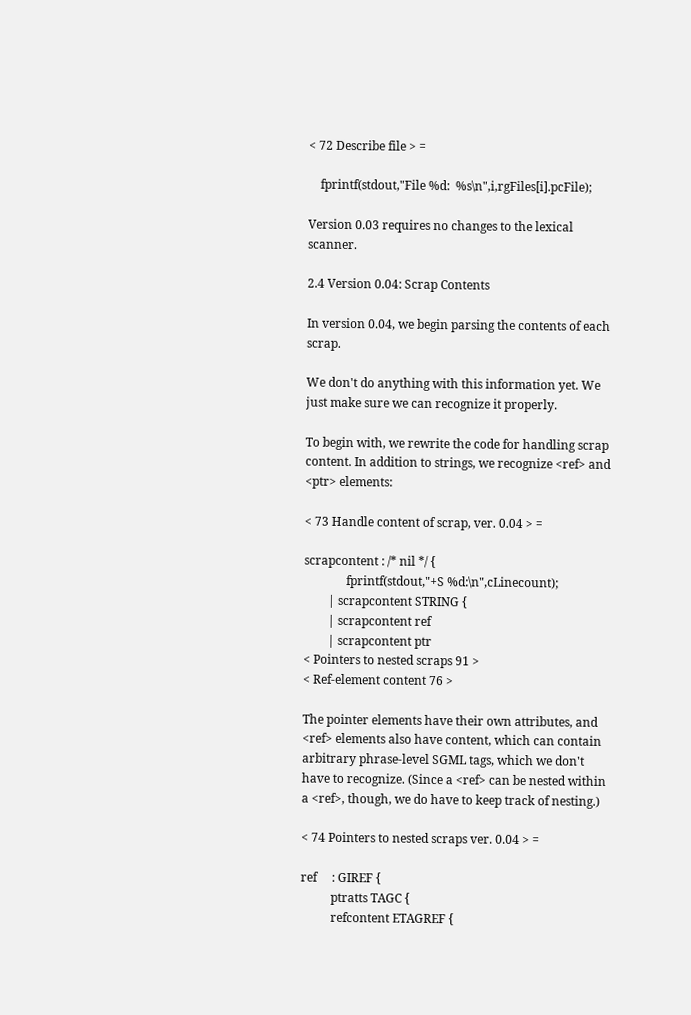< 72 Describe file > =

    fprintf(stdout,"File %d:  %s\n",i,rgFiles[i].pcFile);

Version 0.03 requires no changes to the lexical scanner.

2.4 Version 0.04: Scrap Contents

In version 0.04, we begin parsing the contents of each scrap.

We don't do anything with this information yet. We just make sure we can recognize it properly.

To begin with, we rewrite the code for handling scrap content. In addition to strings, we recognize <ref> and <ptr> elements:

< 73 Handle content of scrap, ver. 0.04 > =

scrapcontent : /* nil */ {
              fprintf(stdout,"+S %d:\n",cLinecount);
        | scrapcontent STRING {
        | scrapcontent ref
        | scrapcontent ptr
< Pointers to nested scraps 91 >
< Ref-element content 76 >

The pointer elements have their own attributes, and <ref> elements also have content, which can contain arbitrary phrase-level SGML tags, which we don't have to recognize. (Since a <ref> can be nested within a <ref>, though, we do have to keep track of nesting.)

< 74 Pointers to nested scraps ver. 0.04 > =

ref     : GIREF {
          ptratts TAGC {
          refcontent ETAGREF {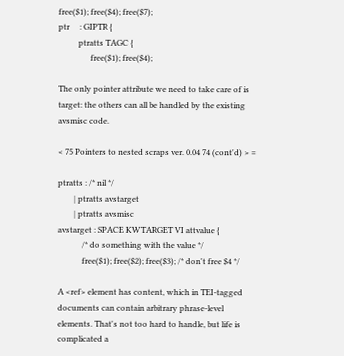free($1); free($4); free($7);
ptr     : GIPTR {
          ptratts TAGC {
                free($1); free($4);

The only pointer attribute we need to take care of is target: the others can all be handled by the existing avsmisc code.

< 75 Pointers to nested scraps ver. 0.04 74 (cont'd) > =

ptratts : /* nil */
        | ptratts avstarget
        | ptratts avsmisc
avstarget : SPACE KWTARGET VI attvalue {
            /* do something with the value */
            free($1); free($2); free($3); /* don't free $4 */

A <ref> element has content, which in TEI-tagged documents can contain arbitrary phrase-level elements. That's not too hard to handle, but life is complicated a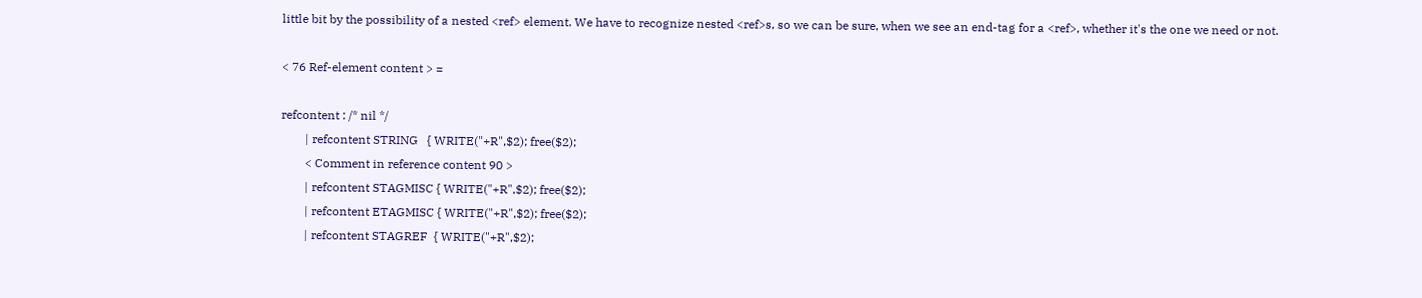little bit by the possibility of a nested <ref> element. We have to recognize nested <ref>s, so we can be sure, when we see an end-tag for a <ref>, whether it's the one we need or not.

< 76 Ref-element content > =

refcontent : /* nil */
        | refcontent STRING   { WRITE("+R",$2); free($2);
        < Comment in reference content 90 >
        | refcontent STAGMISC { WRITE("+R",$2); free($2);
        | refcontent ETAGMISC { WRITE("+R",$2); free($2);
        | refcontent STAGREF  { WRITE("+R",$2);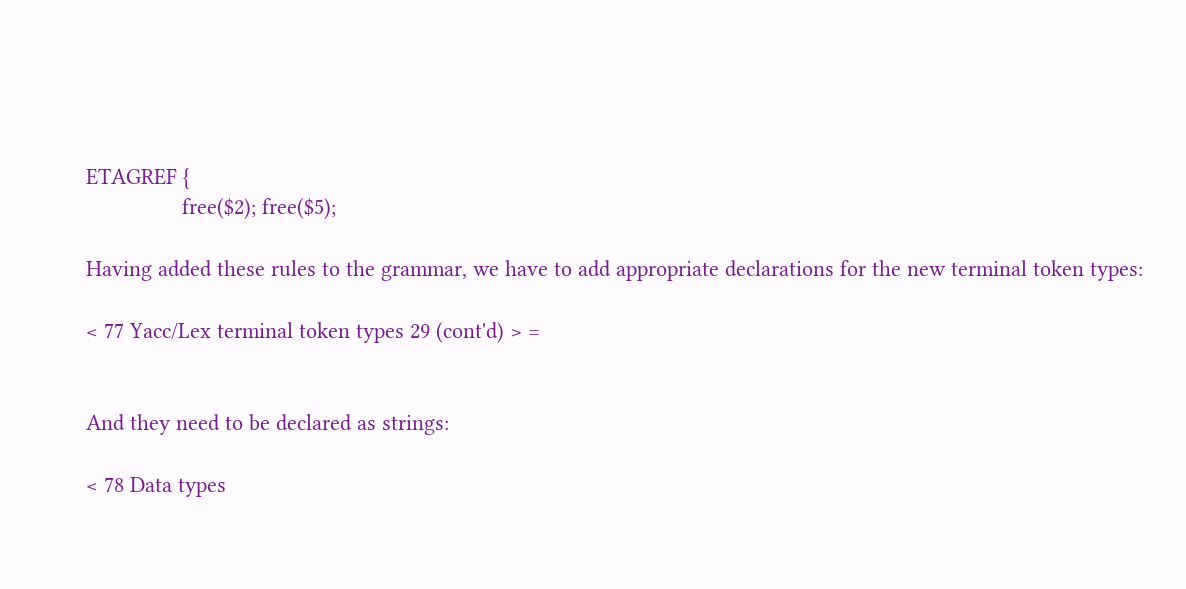ETAGREF {
                free($2); free($5);

Having added these rules to the grammar, we have to add appropriate declarations for the new terminal token types:

< 77 Yacc/Lex terminal token types 29 (cont'd) > =


And they need to be declared as strings:

< 78 Data types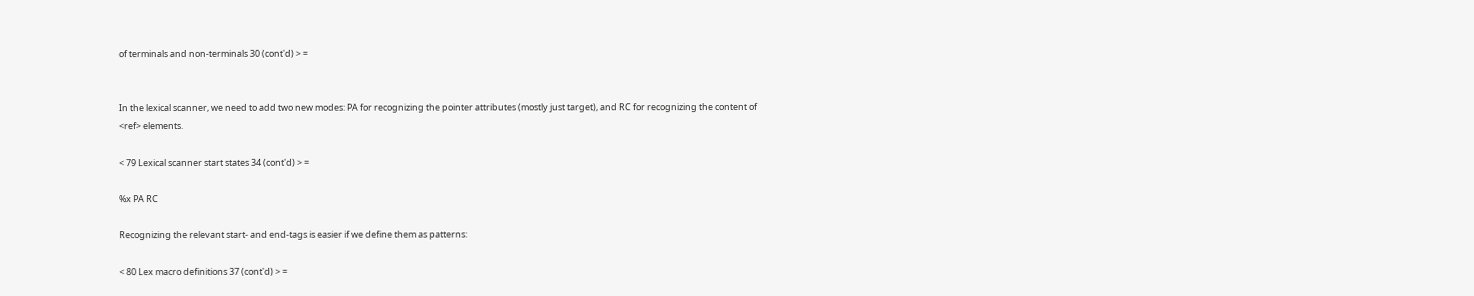of terminals and non-terminals 30 (cont'd) > =


In the lexical scanner, we need to add two new modes: PA for recognizing the pointer attributes (mostly just target), and RC for recognizing the content of <ref> elements.

< 79 Lexical scanner start states 34 (cont'd) > =

%x PA RC

Recognizing the relevant start- and end-tags is easier if we define them as patterns:

< 80 Lex macro definitions 37 (cont'd) > =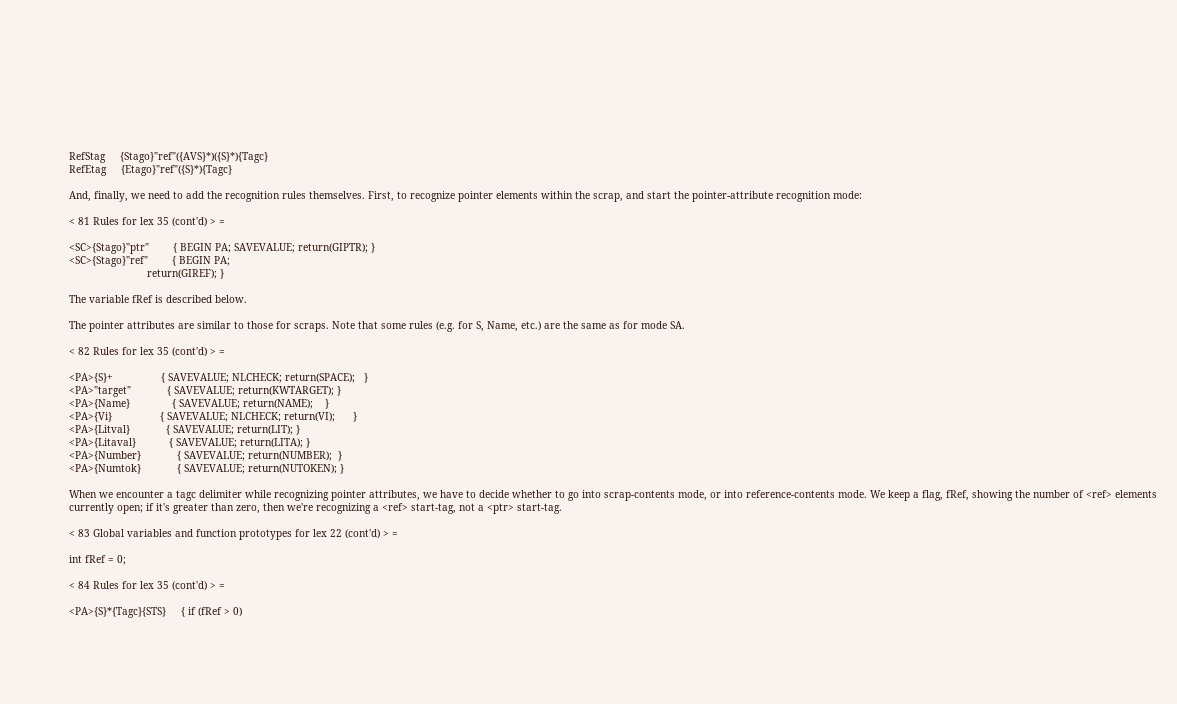RefStag     {Stago}"ref"({AVS}*)({S}*){Tagc}
RefEtag     {Etago}"ref"({S}*){Tagc}

And, finally, we need to add the recognition rules themselves. First, to recognize pointer elements within the scrap, and start the pointer-attribute recognition mode:

< 81 Rules for lex 35 (cont'd) > =

<SC>{Stago}"ptr"        { BEGIN PA; SAVEVALUE; return(GIPTR); }
<SC>{Stago}"ref"        { BEGIN PA;
                          return(GIREF); }

The variable fRef is described below.

The pointer attributes are similar to those for scraps. Note that some rules (e.g. for S, Name, etc.) are the same as for mode SA.

< 82 Rules for lex 35 (cont'd) > =

<PA>{S}+                { SAVEVALUE; NLCHECK; return(SPACE);   }
<PA>"target"            { SAVEVALUE; return(KWTARGET); }
<PA>{Name}              { SAVEVALUE; return(NAME);    }
<PA>{Vi}                { SAVEVALUE; NLCHECK; return(VI);      }
<PA>{Litval}            { SAVEVALUE; return(LIT); }
<PA>{Litaval}           { SAVEVALUE; return(LITA); }
<PA>{Number}            { SAVEVALUE; return(NUMBER);  }
<PA>{Numtok}            { SAVEVALUE; return(NUTOKEN); }

When we encounter a tagc delimiter while recognizing pointer attributes, we have to decide whether to go into scrap-contents mode, or into reference-contents mode. We keep a flag, fRef, showing the number of <ref> elements currently open; if it's greater than zero, then we're recognizing a <ref> start-tag, not a <ptr> start-tag.

< 83 Global variables and function prototypes for lex 22 (cont'd) > =

int fRef = 0;

< 84 Rules for lex 35 (cont'd) > =

<PA>{S}*{Tagc}{STS}     { if (fRef > 0)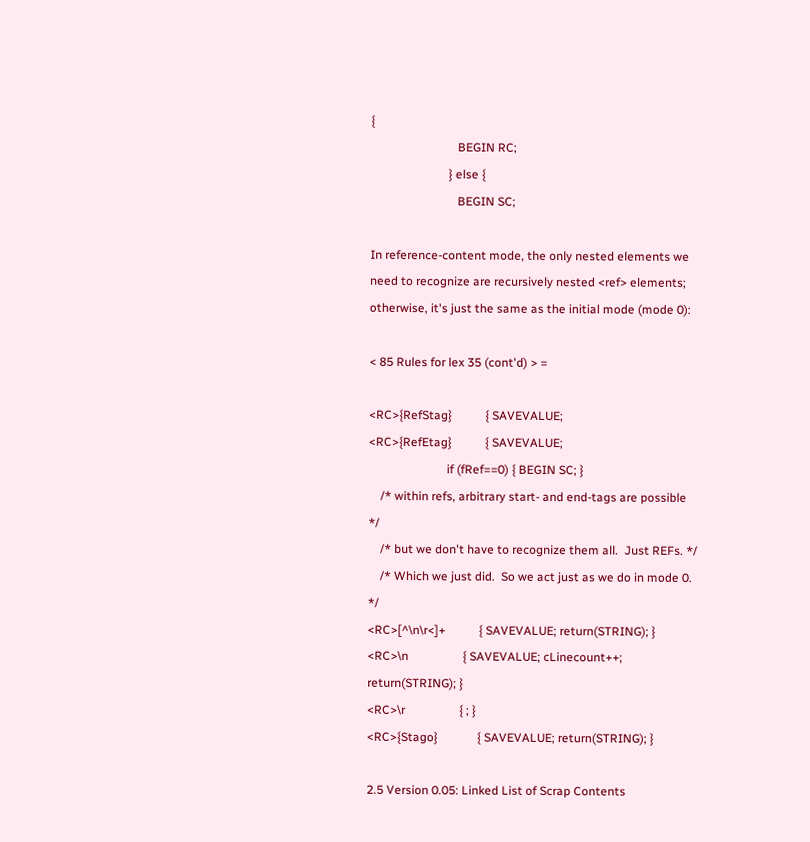{
                             BEGIN RC;
                          } else {
                             BEGIN SC;

In reference-content mode, the only nested elements we need to recognize are recursively nested <ref> elements; otherwise, it's just the same as the initial mode (mode 0):

< 85 Rules for lex 35 (cont'd) > =

<RC>{RefStag}           { SAVEVALUE;
<RC>{RefEtag}           { SAVEVALUE;
                          if (fRef==0) { BEGIN SC; }
    /* within refs, arbitrary start- and end-tags are possible */
    /* but we don't have to recognize them all.  Just REFs. */
    /* Which we just did.  So we act just as we do in mode 0. */
<RC>[^\n\r<]+           { SAVEVALUE; return(STRING); }
<RC>\n                  { SAVEVALUE; cLinecount++; return(STRING); }
<RC>\r                  { ; }
<RC>{Stago}             { SAVEVALUE; return(STRING); }

2.5 Version 0.05: Linked List of Scrap Contents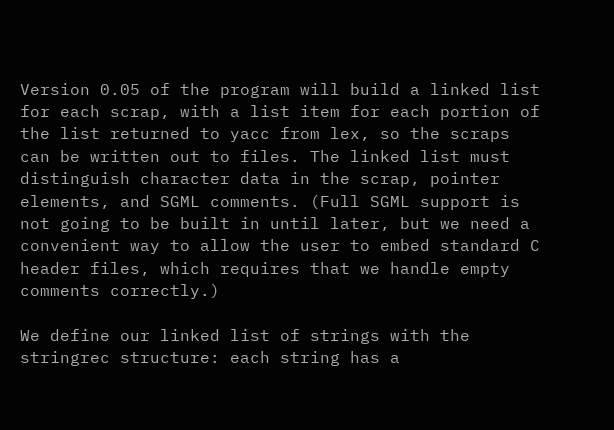Version 0.05 of the program will build a linked list for each scrap, with a list item for each portion of the list returned to yacc from lex, so the scraps can be written out to files. The linked list must distinguish character data in the scrap, pointer elements, and SGML comments. (Full SGML support is not going to be built in until later, but we need a convenient way to allow the user to embed standard C header files, which requires that we handle empty comments correctly.)

We define our linked list of strings with the stringrec structure: each string has a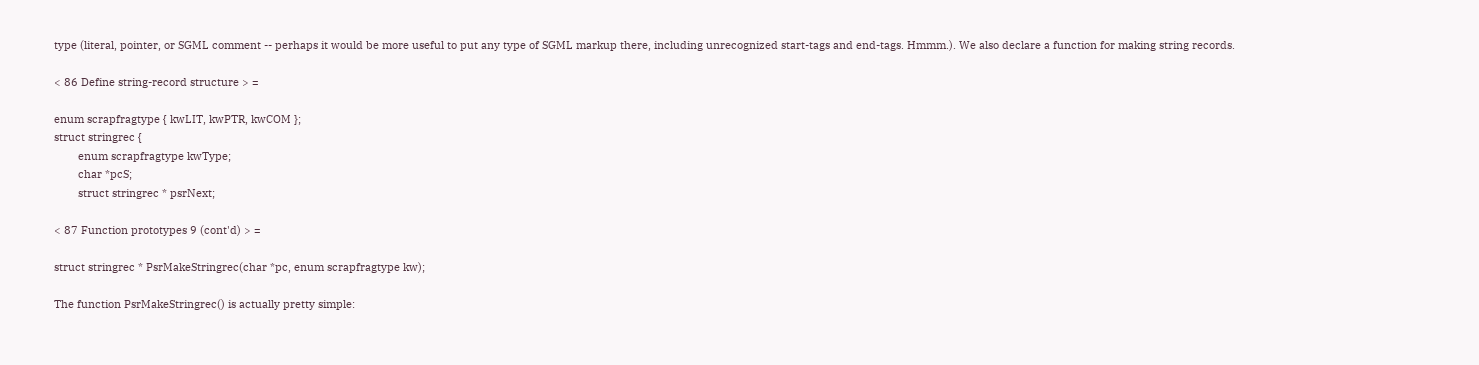type (literal, pointer, or SGML comment -- perhaps it would be more useful to put any type of SGML markup there, including unrecognized start-tags and end-tags. Hmmm.). We also declare a function for making string records.

< 86 Define string-record structure > =

enum scrapfragtype { kwLIT, kwPTR, kwCOM };
struct stringrec {
        enum scrapfragtype kwType;
        char *pcS;
        struct stringrec * psrNext;

< 87 Function prototypes 9 (cont'd) > =

struct stringrec * PsrMakeStringrec(char *pc, enum scrapfragtype kw);

The function PsrMakeStringrec() is actually pretty simple: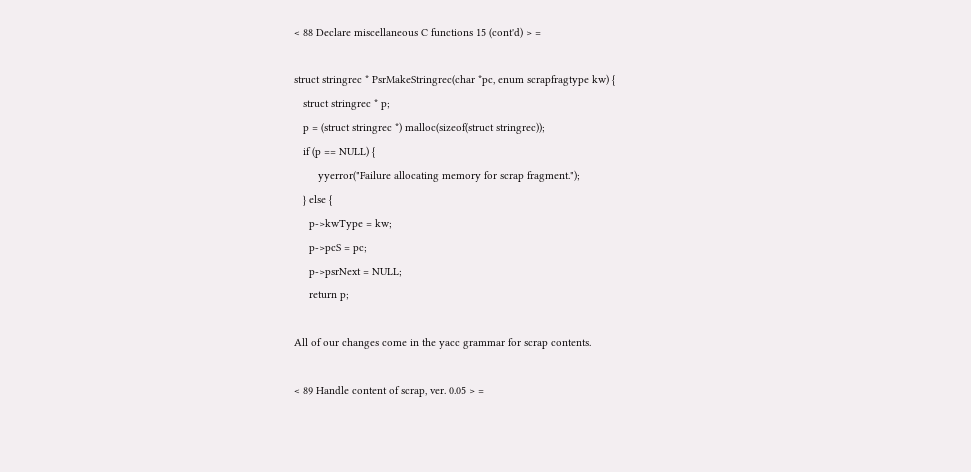< 88 Declare miscellaneous C functions 15 (cont'd) > =

struct stringrec * PsrMakeStringrec(char *pc, enum scrapfragtype kw) {
   struct stringrec * p;
   p = (struct stringrec *) malloc(sizeof(struct stringrec));
   if (p == NULL) {
        yyerror("Failure allocating memory for scrap fragment.");
   } else {
     p->kwType = kw;
     p->pcS = pc;
     p->psrNext = NULL;
     return p;

All of our changes come in the yacc grammar for scrap contents.

< 89 Handle content of scrap, ver. 0.05 > =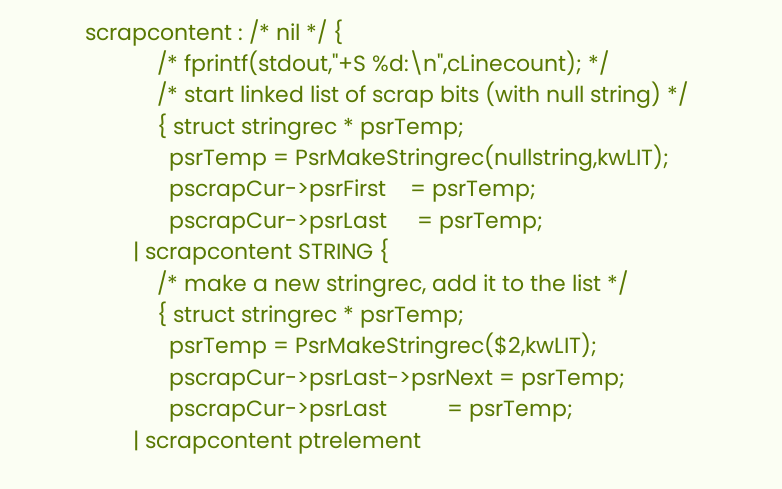scrapcontent : /* nil */ {
            /* fprintf(stdout,"+S %d:\n",cLinecount); */
            /* start linked list of scrap bits (with null string) */
            { struct stringrec * psrTemp;
              psrTemp = PsrMakeStringrec(nullstring,kwLIT);
              pscrapCur->psrFirst    = psrTemp;
              pscrapCur->psrLast     = psrTemp;
        | scrapcontent STRING {
            /* make a new stringrec, add it to the list */
            { struct stringrec * psrTemp;
              psrTemp = PsrMakeStringrec($2,kwLIT);
              pscrapCur->psrLast->psrNext = psrTemp;
              pscrapCur->psrLast          = psrTemp;
        | scrapcontent ptrelement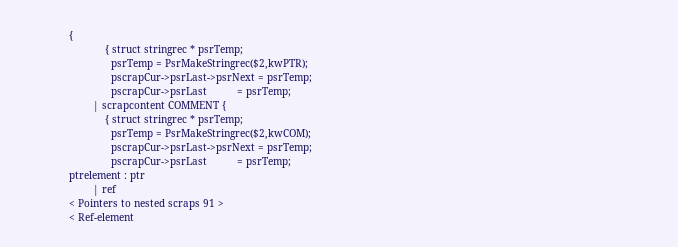{
            { struct stringrec * psrTemp;
              psrTemp = PsrMakeStringrec($2,kwPTR);
              pscrapCur->psrLast->psrNext = psrTemp;
              pscrapCur->psrLast          = psrTemp;
        | scrapcontent COMMENT {
            { struct stringrec * psrTemp;
              psrTemp = PsrMakeStringrec($2,kwCOM);
              pscrapCur->psrLast->psrNext = psrTemp;
              pscrapCur->psrLast          = psrTemp;
ptrelement : ptr
        | ref
< Pointers to nested scraps 91 >
< Ref-element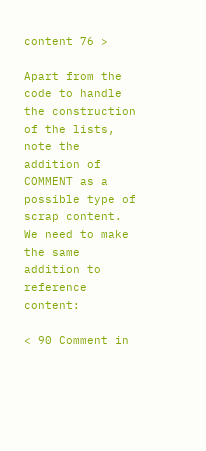content 76 >

Apart from the code to handle the construction of the lists, note the addition of COMMENT as a possible type of scrap content. We need to make the same addition to reference content:

< 90 Comment in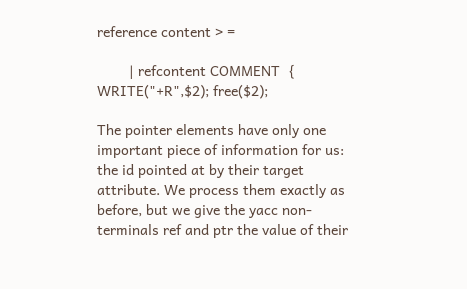reference content > =

        | refcontent COMMENT  { WRITE("+R",$2); free($2);

The pointer elements have only one important piece of information for us: the id pointed at by their target attribute. We process them exactly as before, but we give the yacc non-terminals ref and ptr the value of their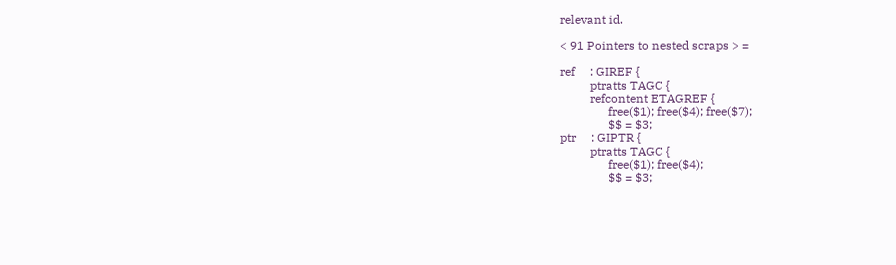relevant id.

< 91 Pointers to nested scraps > =

ref     : GIREF {
          ptratts TAGC {
          refcontent ETAGREF {
                free($1); free($4); free($7);
                $$ = $3;
ptr     : GIPTR {
          ptratts TAGC {
                free($1); free($4);
                $$ = $3;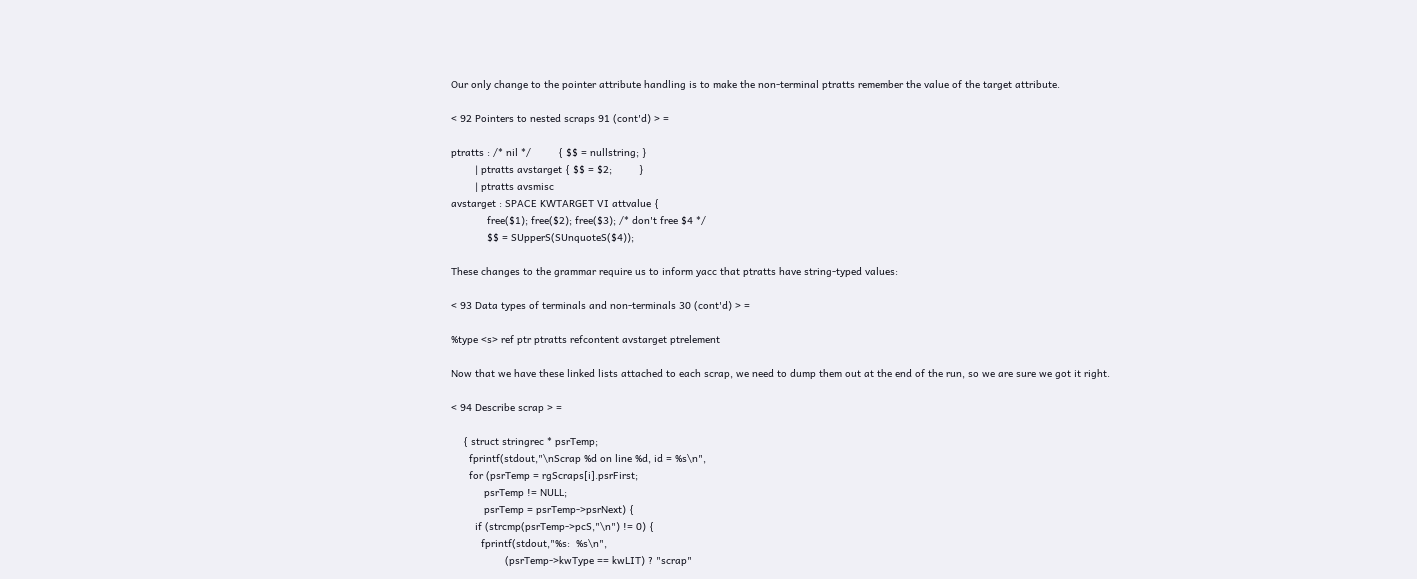Our only change to the pointer attribute handling is to make the non-terminal ptratts remember the value of the target attribute.

< 92 Pointers to nested scraps 91 (cont'd) > =

ptratts : /* nil */         { $$ = nullstring; }
        | ptratts avstarget { $$ = $2;         }
        | ptratts avsmisc
avstarget : SPACE KWTARGET VI attvalue {
            free($1); free($2); free($3); /* don't free $4 */
            $$ = SUpperS(SUnquoteS($4));

These changes to the grammar require us to inform yacc that ptratts have string-typed values:

< 93 Data types of terminals and non-terminals 30 (cont'd) > =

%type <s> ref ptr ptratts refcontent avstarget ptrelement

Now that we have these linked lists attached to each scrap, we need to dump them out at the end of the run, so we are sure we got it right.

< 94 Describe scrap > =

    { struct stringrec * psrTemp;
      fprintf(stdout,"\nScrap %d on line %d, id = %s\n",
      for (psrTemp = rgScraps[i].psrFirst;
           psrTemp != NULL;
           psrTemp = psrTemp->psrNext) {
        if (strcmp(psrTemp->pcS,"\n") != 0) {
          fprintf(stdout,"%s:  %s\n",
                  (psrTemp->kwType == kwLIT) ? "scrap"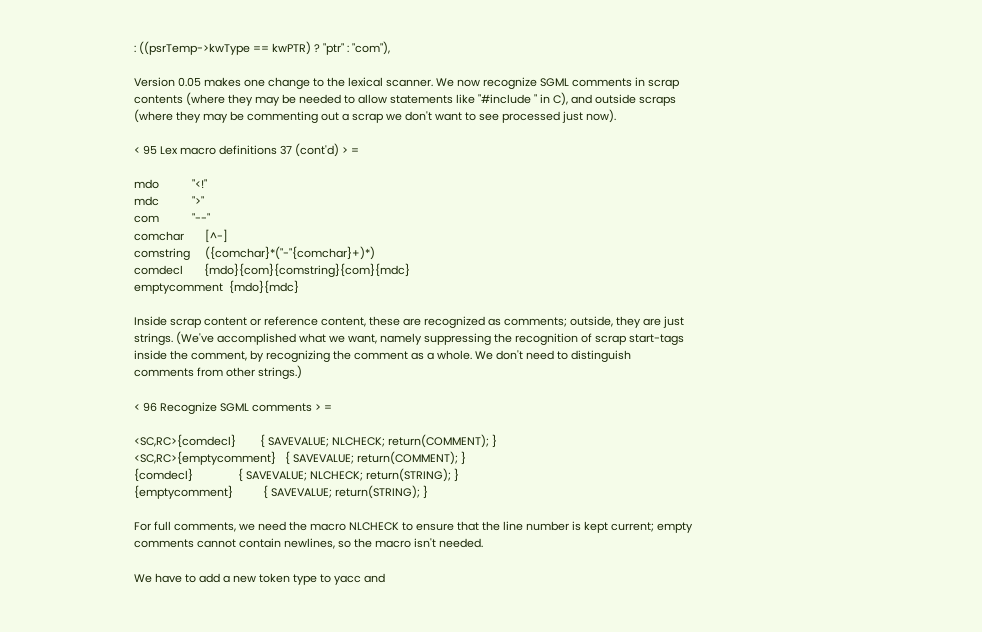: ((psrTemp->kwType == kwPTR) ? "ptr" : "com"),

Version 0.05 makes one change to the lexical scanner. We now recognize SGML comments in scrap contents (where they may be needed to allow statements like "#include " in C), and outside scraps (where they may be commenting out a scrap we don't want to see processed just now).

< 95 Lex macro definitions 37 (cont'd) > =

mdo           "<!"
mdc           ">"
com           "--"
comchar       [^-]
comstring     ({comchar}*("-"{comchar}+)*)
comdecl       {mdo}{com}{comstring}{com}{mdc}
emptycomment  {mdo}{mdc}

Inside scrap content or reference content, these are recognized as comments; outside, they are just strings. (We've accomplished what we want, namely suppressing the recognition of scrap start-tags inside the comment, by recognizing the comment as a whole. We don't need to distinguish comments from other strings.)

< 96 Recognize SGML comments > =

<SC,RC>{comdecl}        { SAVEVALUE; NLCHECK; return(COMMENT); }
<SC,RC>{emptycomment}   { SAVEVALUE; return(COMMENT); }
{comdecl}               { SAVEVALUE; NLCHECK; return(STRING); }
{emptycomment}          { SAVEVALUE; return(STRING); }

For full comments, we need the macro NLCHECK to ensure that the line number is kept current; empty comments cannot contain newlines, so the macro isn't needed.

We have to add a new token type to yacc and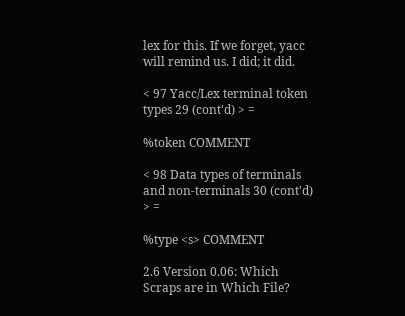lex for this. If we forget, yacc will remind us. I did; it did.

< 97 Yacc/Lex terminal token types 29 (cont'd) > =

%token COMMENT

< 98 Data types of terminals and non-terminals 30 (cont'd) > =

%type <s> COMMENT

2.6 Version 0.06: Which Scraps are in Which File?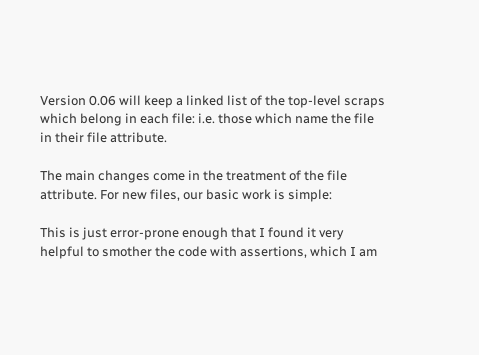Version 0.06 will keep a linked list of the top-level scraps which belong in each file: i.e. those which name the file in their file attribute.

The main changes come in the treatment of the file attribute. For new files, our basic work is simple:

This is just error-prone enough that I found it very helpful to smother the code with assertions, which I am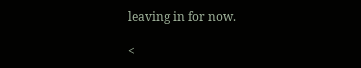leaving in for now.

<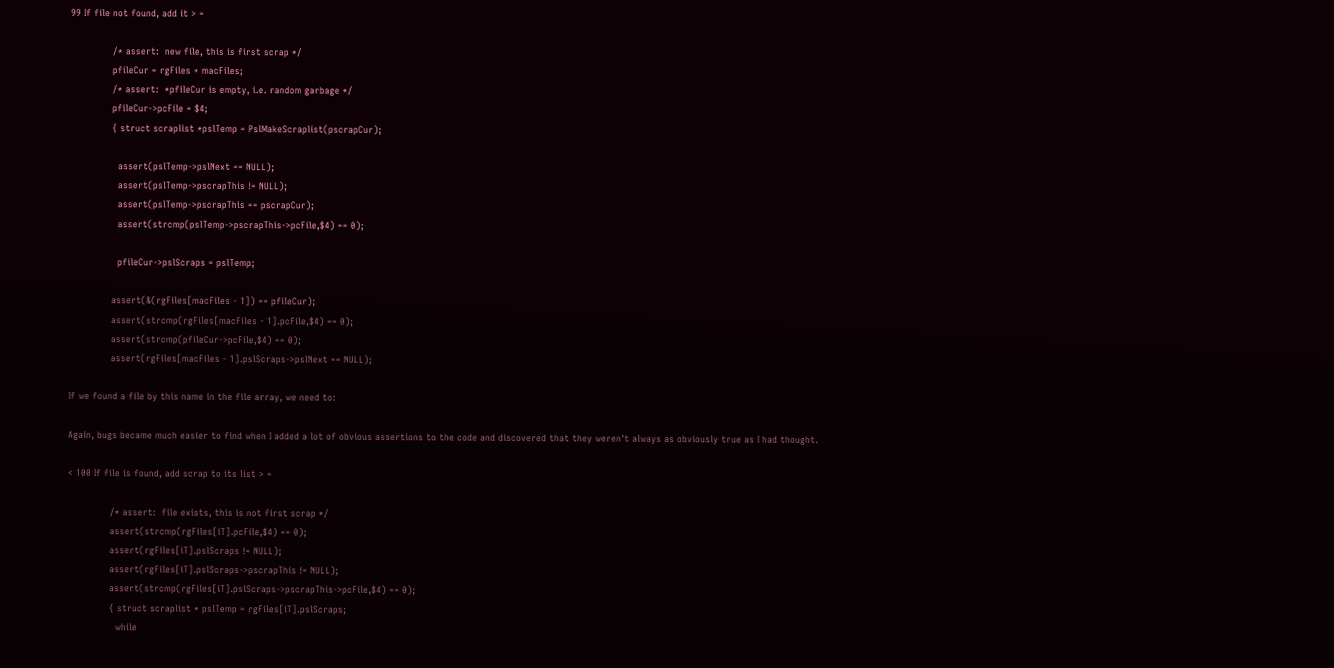99 If file not found, add it > =

              /* assert:  new file, this is first scrap */
              pfileCur = rgFiles + macFiles;
              /* assert:  *pfileCur is empty, i.e. random garbage */
              pfileCur->pcFile = $4;
              { struct scraplist *pslTemp = PslMakeScraplist(pscrapCur);

                assert(pslTemp->pslNext == NULL);
                assert(pslTemp->pscrapThis != NULL);
                assert(pslTemp->pscrapThis == pscrapCur);
                assert(strcmp(pslTemp->pscrapThis->pcFile,$4) == 0);

                pfileCur->pslScraps = pslTemp;

              assert(&(rgFiles[macFiles - 1]) == pfileCur);
              assert(strcmp(rgFiles[macFiles - 1].pcFile,$4) == 0);
              assert(strcmp(pfileCur->pcFile,$4) == 0);
              assert(rgFiles[macFiles - 1].pslScraps->pslNext == NULL);

If we found a file by this name in the file array, we need to:

Again, bugs became much easier to find when I added a lot of obvious assertions to the code and discovered that they weren't always as obviously true as I had thought.

< 100 If file is found, add scrap to its list > =

              /* assert:  file exists, this is not first scrap */
              assert(strcmp(rgFiles[iT].pcFile,$4) == 0);
              assert(rgFiles[iT].pslScraps != NULL);
              assert(rgFiles[iT].pslScraps->pscrapThis != NULL);
              assert(strcmp(rgFiles[iT].pslScraps->pscrapThis->pcFile,$4) == 0);
              { struct scraplist * pslTemp = rgFiles[iT].pslScraps;
                while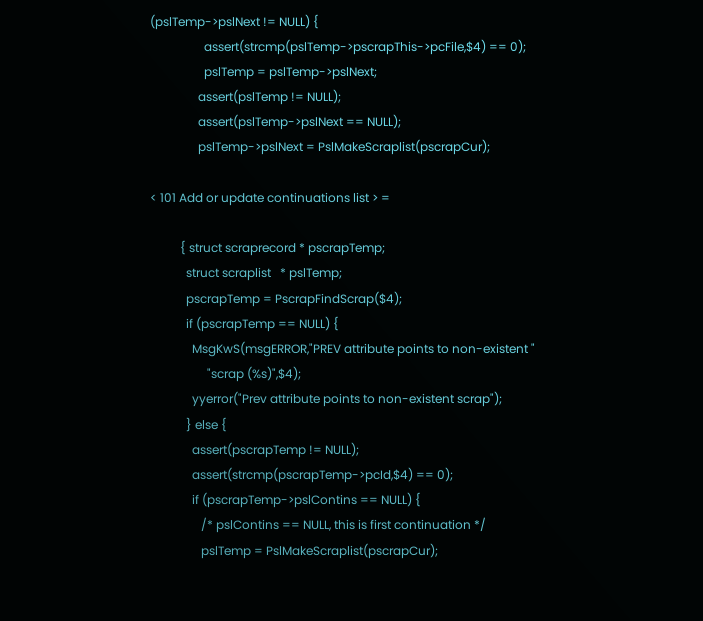(pslTemp->pslNext != NULL) {
                  assert(strcmp(pslTemp->pscrapThis->pcFile,$4) == 0);
                  pslTemp = pslTemp->pslNext;
                assert(pslTemp != NULL);
                assert(pslTemp->pslNext == NULL);
                pslTemp->pslNext = PslMakeScraplist(pscrapCur);

< 101 Add or update continuations list > =

          { struct scraprecord * pscrapTemp;
            struct scraplist   * pslTemp;
            pscrapTemp = PscrapFindScrap($4);
            if (pscrapTemp == NULL) {
              MsgKwS(msgERROR,"PREV attribute points to non-existent "
                   "scrap (%s)",$4);
              yyerror("Prev attribute points to non-existent scrap");
            } else {
              assert(pscrapTemp != NULL);
              assert(strcmp(pscrapTemp->pcId,$4) == 0);
              if (pscrapTemp->pslContins == NULL) {
                 /* pslContins == NULL, this is first continuation */
                 pslTemp = PslMakeScraplist(pscrapCur);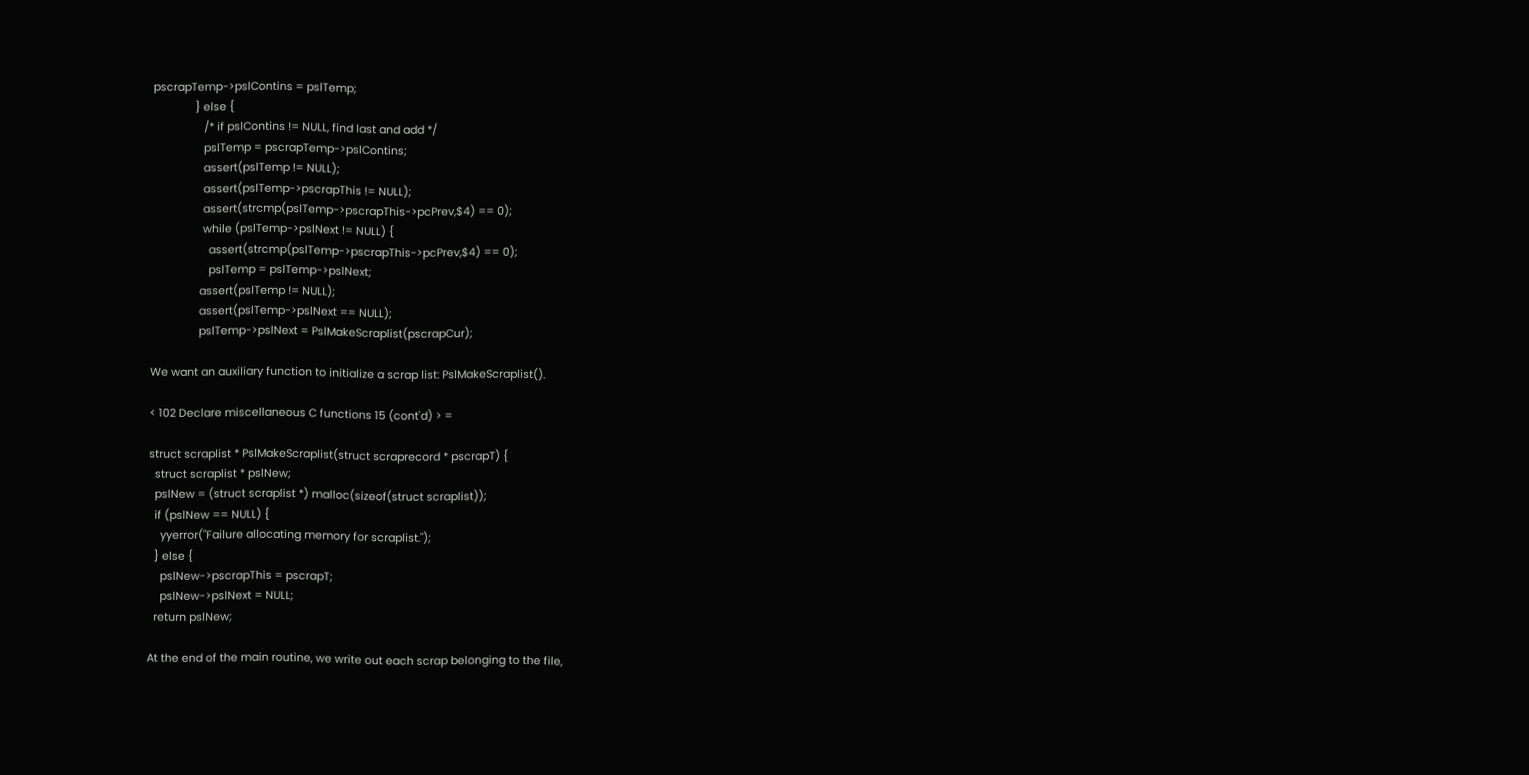pscrapTemp->pslContins = pslTemp;
              } else {
                 /* if pslContins != NULL, find last and add */
                 pslTemp = pscrapTemp->pslContins;
                 assert(pslTemp != NULL);
                 assert(pslTemp->pscrapThis != NULL);
                 assert(strcmp(pslTemp->pscrapThis->pcPrev,$4) == 0);
                 while (pslTemp->pslNext != NULL) {
                   assert(strcmp(pslTemp->pscrapThis->pcPrev,$4) == 0);
                   pslTemp = pslTemp->pslNext;
                assert(pslTemp != NULL);
                assert(pslTemp->pslNext == NULL);
                pslTemp->pslNext = PslMakeScraplist(pscrapCur);

We want an auxiliary function to initialize a scrap list: PslMakeScraplist().

< 102 Declare miscellaneous C functions 15 (cont'd) > =

struct scraplist * PslMakeScraplist(struct scraprecord * pscrapT) {
  struct scraplist * pslNew;
  pslNew = (struct scraplist *) malloc(sizeof(struct scraplist));
  if (pslNew == NULL) {
    yyerror("Failure allocating memory for scraplist.");
  } else {
    pslNew->pscrapThis = pscrapT;
    pslNew->pslNext = NULL;
  return pslNew;

At the end of the main routine, we write out each scrap belonging to the file,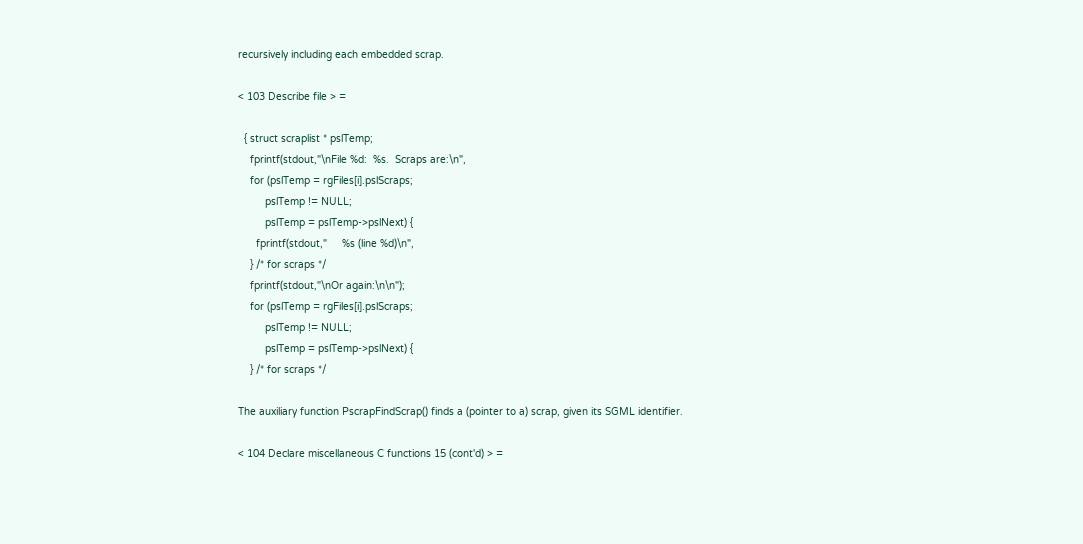recursively including each embedded scrap.

< 103 Describe file > =

  { struct scraplist * pslTemp;
    fprintf(stdout,"\nFile %d:  %s.  Scraps are:\n",
    for (pslTemp = rgFiles[i].pslScraps;
         pslTemp != NULL;
         pslTemp = pslTemp->pslNext) {
      fprintf(stdout,"     %s (line %d)\n",
    } /* for scraps */
    fprintf(stdout,"\nOr again:\n\n");
    for (pslTemp = rgFiles[i].pslScraps;
         pslTemp != NULL;
         pslTemp = pslTemp->pslNext) {
    } /* for scraps */

The auxiliary function PscrapFindScrap() finds a (pointer to a) scrap, given its SGML identifier.

< 104 Declare miscellaneous C functions 15 (cont'd) > =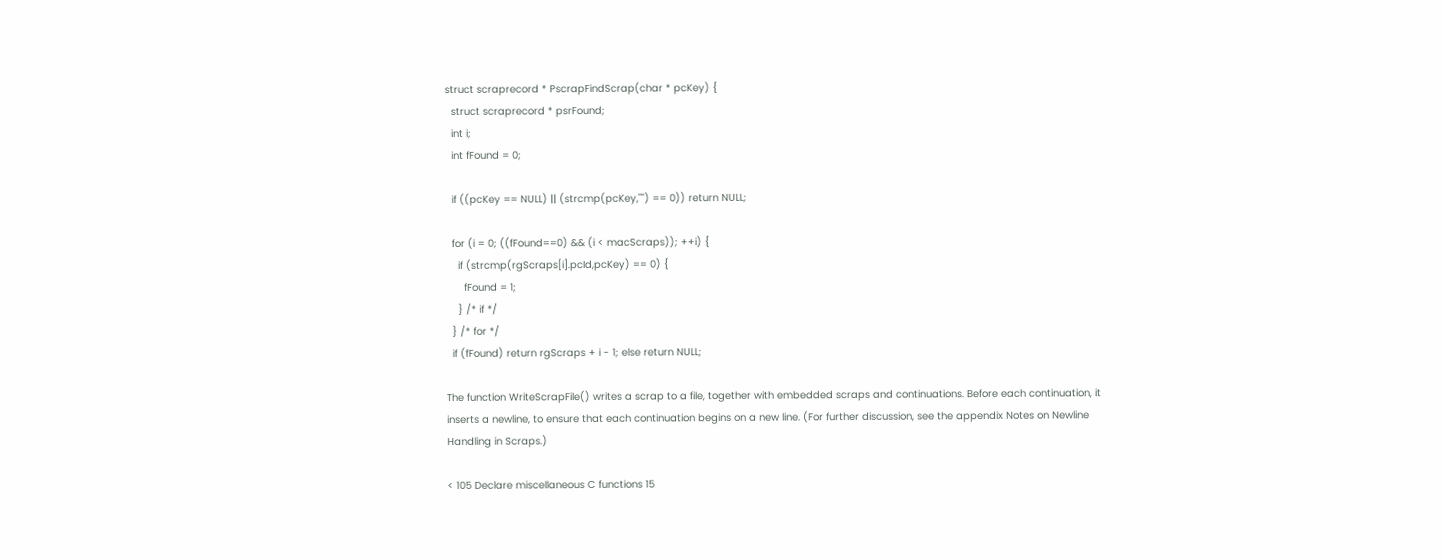struct scraprecord * PscrapFindScrap(char * pcKey) {
  struct scraprecord * psrFound;
  int i;
  int fFound = 0;

  if ((pcKey == NULL) || (strcmp(pcKey,"") == 0)) return NULL;

  for (i = 0; ((fFound==0) && (i < macScraps)); ++i) {
    if (strcmp(rgScraps[i].pcId,pcKey) == 0) {
      fFound = 1;
    } /* if */
  } /* for */
  if (fFound) return rgScraps + i - 1; else return NULL;

The function WriteScrapFile() writes a scrap to a file, together with embedded scraps and continuations. Before each continuation, it inserts a newline, to ensure that each continuation begins on a new line. (For further discussion, see the appendix Notes on Newline Handling in Scraps.)

< 105 Declare miscellaneous C functions 15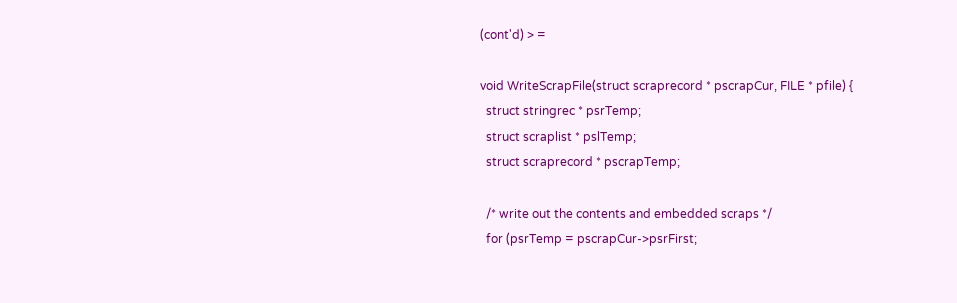(cont'd) > =

void WriteScrapFile(struct scraprecord * pscrapCur, FILE * pfile) {
  struct stringrec * psrTemp;
  struct scraplist * pslTemp;
  struct scraprecord * pscrapTemp;

  /* write out the contents and embedded scraps */
  for (psrTemp = pscrapCur->psrFirst;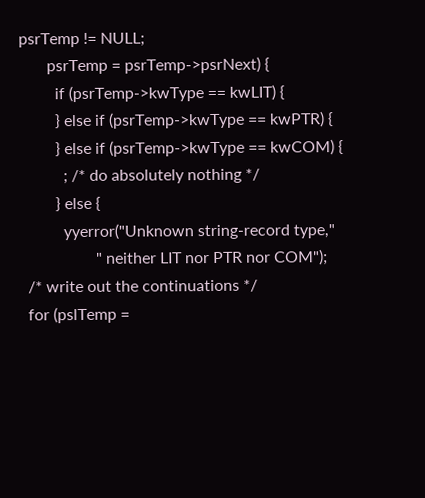psrTemp != NULL;
       psrTemp = psrTemp->psrNext) {
         if (psrTemp->kwType == kwLIT) {
         } else if (psrTemp->kwType == kwPTR) {
         } else if (psrTemp->kwType == kwCOM) {
           ; /* do absolutely nothing */
         } else {
           yyerror("Unknown string-record type,"
                   " neither LIT nor PTR nor COM");
  /* write out the continuations */
  for (pslTemp =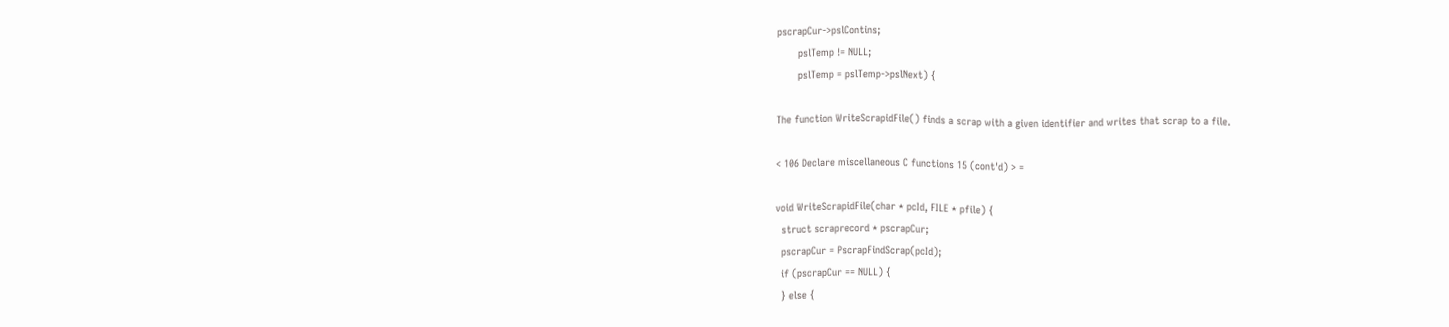pscrapCur->pslContins;
       pslTemp != NULL;
       pslTemp = pslTemp->pslNext) {

The function WriteScrapidFile() finds a scrap with a given identifier and writes that scrap to a file.

< 106 Declare miscellaneous C functions 15 (cont'd) > =

void WriteScrapidFile(char * pcId, FILE * pfile) {
  struct scraprecord * pscrapCur;
  pscrapCur = PscrapFindScrap(pcId);
  if (pscrapCur == NULL) {
  } else {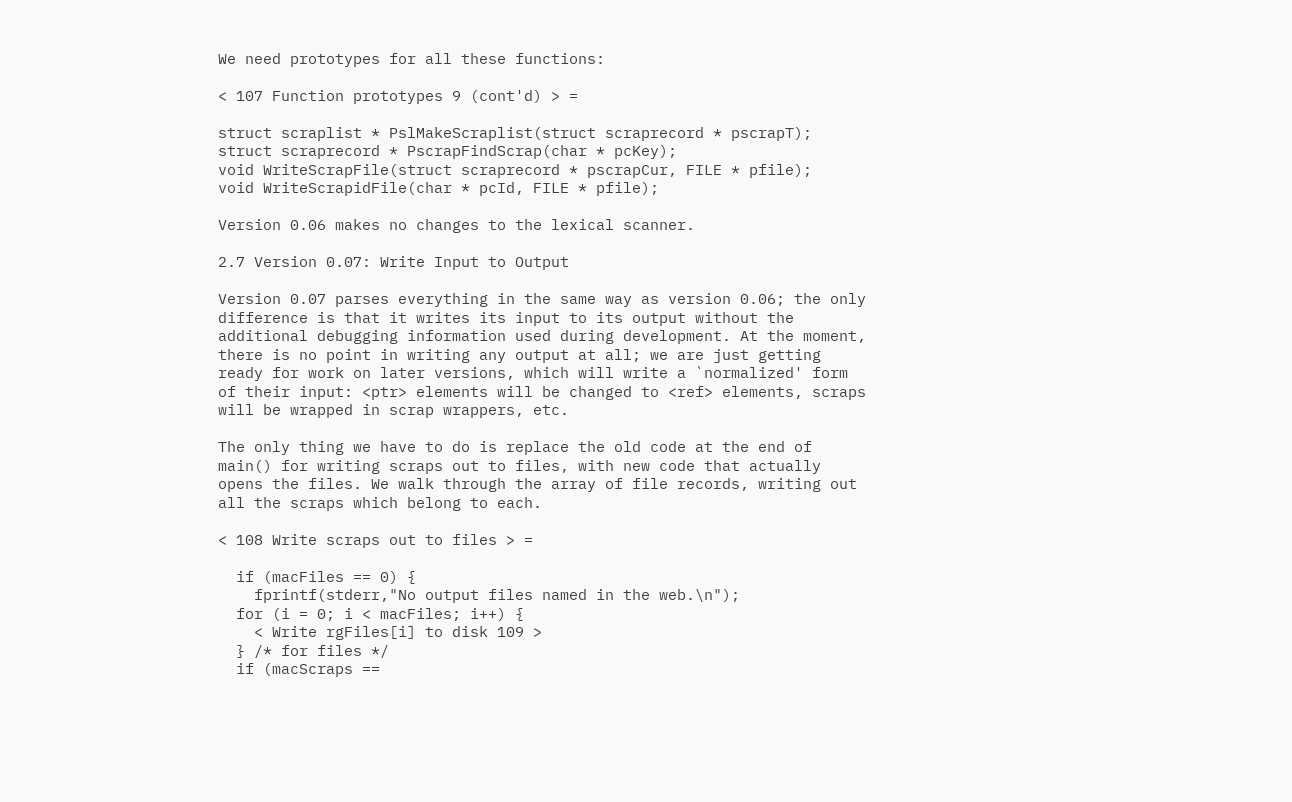We need prototypes for all these functions:

< 107 Function prototypes 9 (cont'd) > =

struct scraplist * PslMakeScraplist(struct scraprecord * pscrapT);
struct scraprecord * PscrapFindScrap(char * pcKey);
void WriteScrapFile(struct scraprecord * pscrapCur, FILE * pfile);
void WriteScrapidFile(char * pcId, FILE * pfile);

Version 0.06 makes no changes to the lexical scanner.

2.7 Version 0.07: Write Input to Output

Version 0.07 parses everything in the same way as version 0.06; the only difference is that it writes its input to its output without the additional debugging information used during development. At the moment, there is no point in writing any output at all; we are just getting ready for work on later versions, which will write a `normalized' form of their input: <ptr> elements will be changed to <ref> elements, scraps will be wrapped in scrap wrappers, etc.

The only thing we have to do is replace the old code at the end of main() for writing scraps out to files, with new code that actually opens the files. We walk through the array of file records, writing out all the scraps which belong to each.

< 108 Write scraps out to files > =

  if (macFiles == 0) {
    fprintf(stderr,"No output files named in the web.\n");
  for (i = 0; i < macFiles; i++) {
    < Write rgFiles[i] to disk 109 >
  } /* for files */
  if (macScraps ==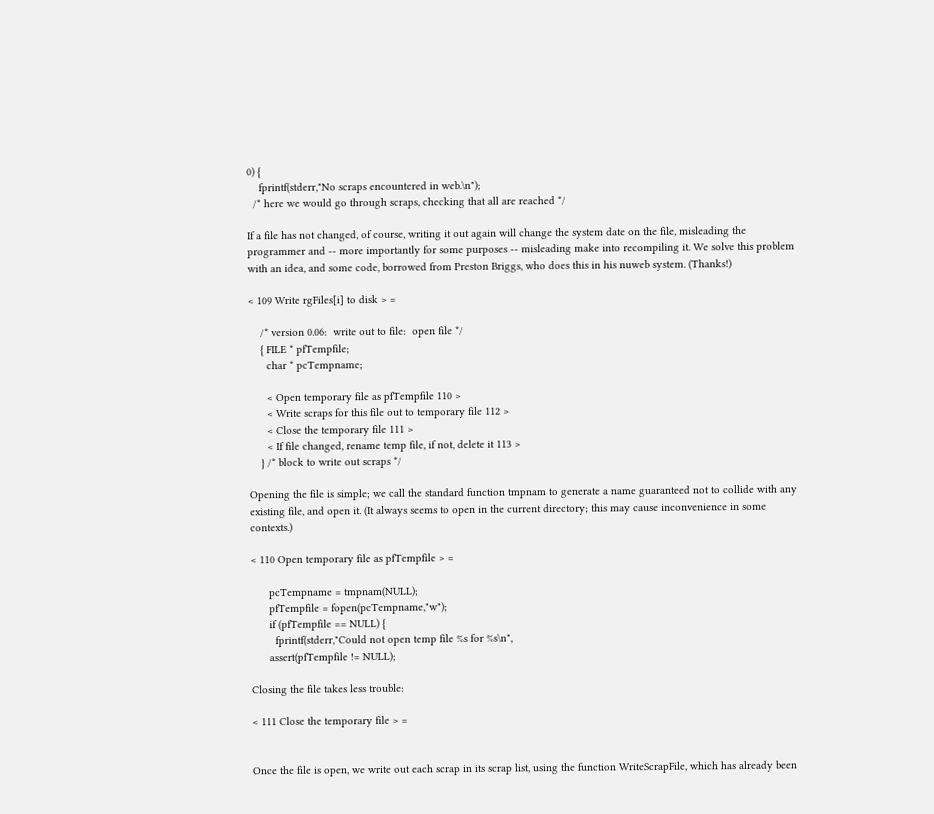0) {
    fprintf(stderr,"No scraps encountered in web.\n");
  /* here we would go through scraps, checking that all are reached */

If a file has not changed, of course, writing it out again will change the system date on the file, misleading the programmer and -- more importantly for some purposes -- misleading make into recompiling it. We solve this problem with an idea, and some code, borrowed from Preston Briggs, who does this in his nuweb system. (Thanks!)

< 109 Write rgFiles[i] to disk > =

    /* version 0.06:  write out to file:  open file */
    { FILE * pfTempfile;
      char * pcTempname;

      < Open temporary file as pfTempfile 110 >
      < Write scraps for this file out to temporary file 112 >
      < Close the temporary file 111 >
      < If file changed, rename temp file, if not, delete it 113 >
    } /* block to write out scraps */

Opening the file is simple; we call the standard function tmpnam to generate a name guaranteed not to collide with any existing file, and open it. (It always seems to open in the current directory; this may cause inconvenience in some contexts.)

< 110 Open temporary file as pfTempfile > =

      pcTempname = tmpnam(NULL);
      pfTempfile = fopen(pcTempname,"w");
      if (pfTempfile == NULL) {
        fprintf(stderr,"Could not open temp file %s for %s\n",
      assert(pfTempfile != NULL);

Closing the file takes less trouble:

< 111 Close the temporary file > =


Once the file is open, we write out each scrap in its scrap list, using the function WriteScrapFile, which has already been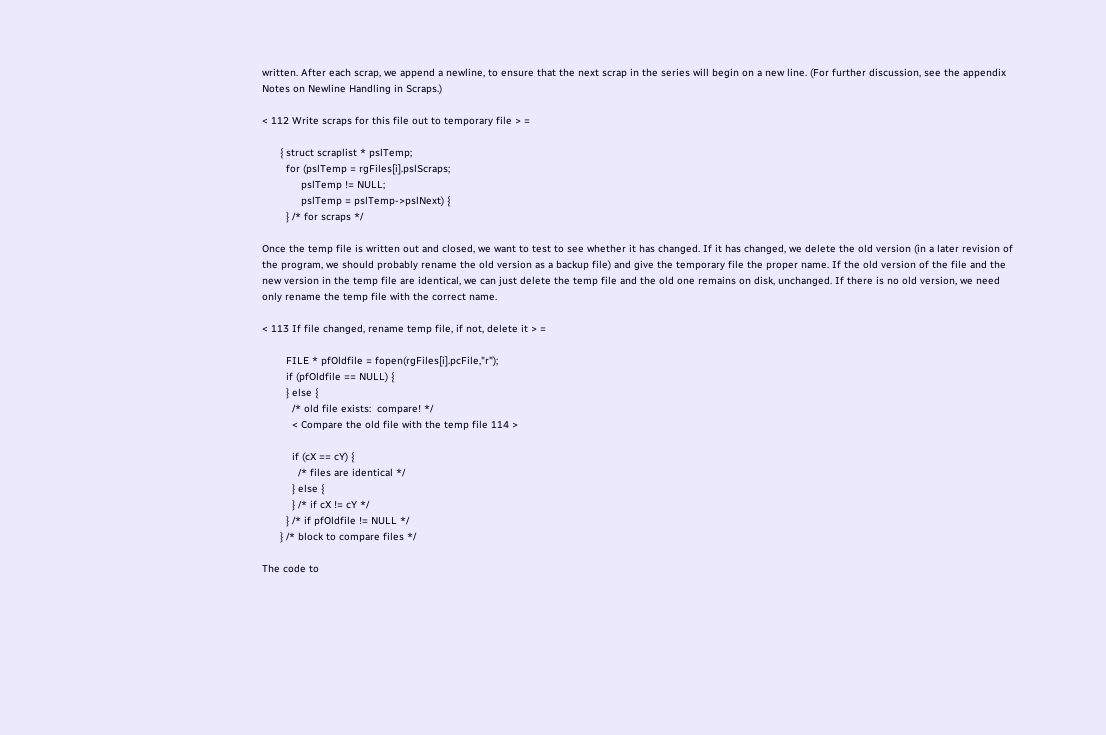written. After each scrap, we append a newline, to ensure that the next scrap in the series will begin on a new line. (For further discussion, see the appendix Notes on Newline Handling in Scraps.)

< 112 Write scraps for this file out to temporary file > =

      { struct scraplist * pslTemp;
        for (pslTemp = rgFiles[i].pslScraps;
             pslTemp != NULL;
             pslTemp = pslTemp->pslNext) {
        } /* for scraps */

Once the temp file is written out and closed, we want to test to see whether it has changed. If it has changed, we delete the old version (in a later revision of the program, we should probably rename the old version as a backup file) and give the temporary file the proper name. If the old version of the file and the new version in the temp file are identical, we can just delete the temp file and the old one remains on disk, unchanged. If there is no old version, we need only rename the temp file with the correct name.

< 113 If file changed, rename temp file, if not, delete it > =

        FILE * pfOldfile = fopen(rgFiles[i].pcFile,"r");
        if (pfOldfile == NULL) {
        } else {
          /* old file exists:  compare! */
          < Compare the old file with the temp file 114 >

          if (cX == cY) {
            /* files are identical */
          } else {
          } /* if cX != cY */
        } /* if pfOldfile != NULL */
      } /* block to compare files */

The code to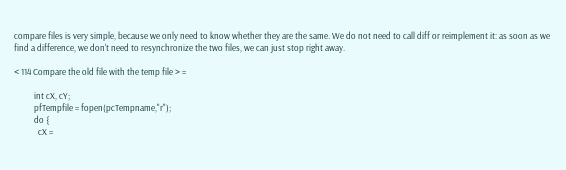compare files is very simple, because we only need to know whether they are the same. We do not need to call diff or reimplement it: as soon as we find a difference, we don't need to resynchronize the two files, we can just stop right away.

< 114 Compare the old file with the temp file > =

          int cX, cY;
          pfTempfile = fopen(pcTempname,"r");
          do {
            cX =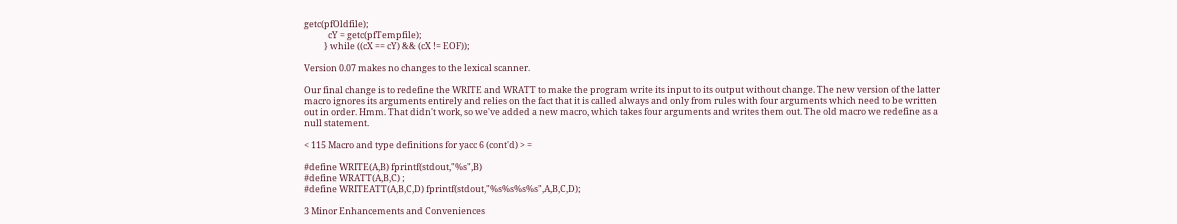getc(pfOldfile);
            cY = getc(pfTempfile);
          } while ((cX == cY) && (cX != EOF));

Version 0.07 makes no changes to the lexical scanner.

Our final change is to redefine the WRITE and WRATT to make the program write its input to its output without change. The new version of the latter macro ignores its arguments entirely and relies on the fact that it is called always and only from rules with four arguments which need to be written out in order. Hmm. That didn't work, so we've added a new macro, which takes four arguments and writes them out. The old macro we redefine as a null statement.

< 115 Macro and type definitions for yacc 6 (cont'd) > =

#define WRITE(A,B) fprintf(stdout,"%s",B)
#define WRATT(A,B,C) ;
#define WRITEATT(A,B,C,D) fprintf(stdout,"%s%s%s%s",A,B,C,D);

3 Minor Enhancements and Conveniences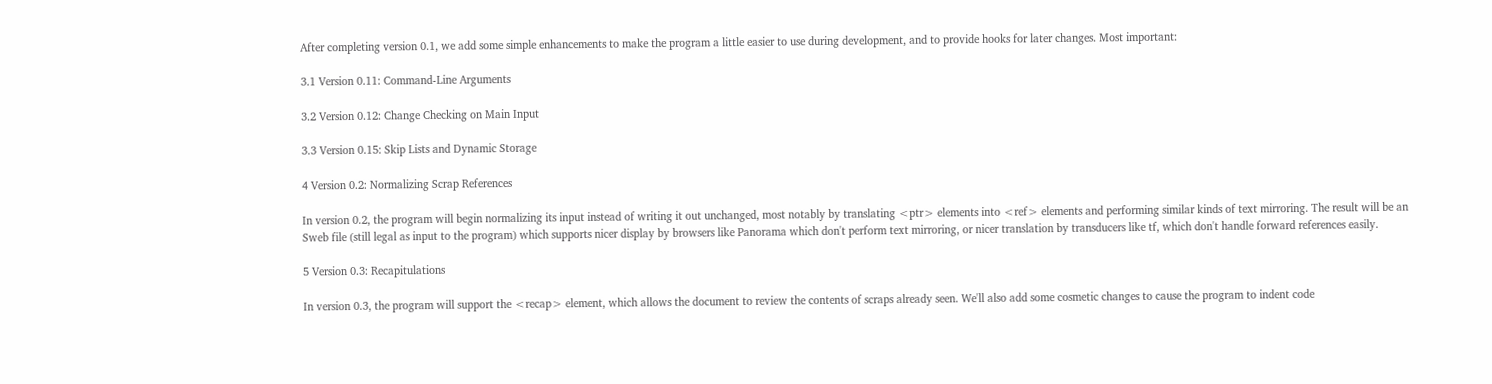After completing version 0.1, we add some simple enhancements to make the program a little easier to use during development, and to provide hooks for later changes. Most important:

3.1 Version 0.11: Command-Line Arguments

3.2 Version 0.12: Change Checking on Main Input

3.3 Version 0.15: Skip Lists and Dynamic Storage

4 Version 0.2: Normalizing Scrap References

In version 0.2, the program will begin normalizing its input instead of writing it out unchanged, most notably by translating <ptr> elements into <ref> elements and performing similar kinds of text mirroring. The result will be an Sweb file (still legal as input to the program) which supports nicer display by browsers like Panorama which don't perform text mirroring, or nicer translation by transducers like tf, which don't handle forward references easily.

5 Version 0.3: Recapitulations

In version 0.3, the program will support the <recap> element, which allows the document to review the contents of scraps already seen. We'll also add some cosmetic changes to cause the program to indent code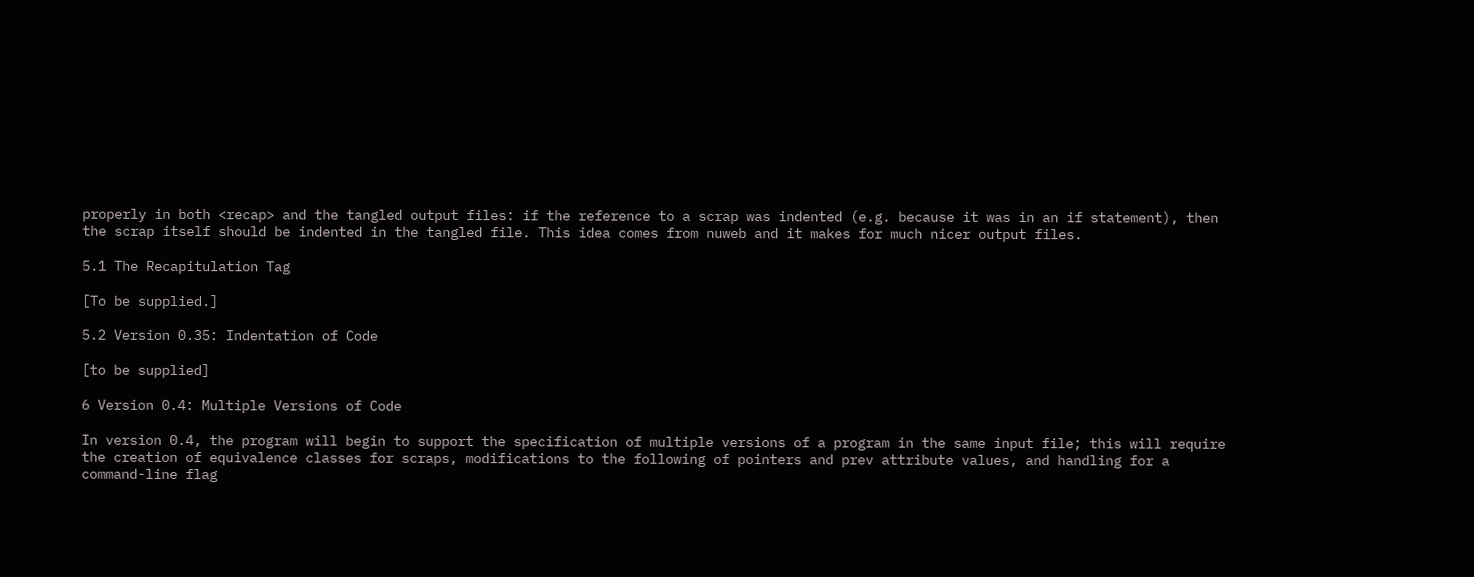properly in both <recap> and the tangled output files: if the reference to a scrap was indented (e.g. because it was in an if statement), then the scrap itself should be indented in the tangled file. This idea comes from nuweb and it makes for much nicer output files.

5.1 The Recapitulation Tag

[To be supplied.]

5.2 Version 0.35: Indentation of Code

[to be supplied]

6 Version 0.4: Multiple Versions of Code

In version 0.4, the program will begin to support the specification of multiple versions of a program in the same input file; this will require the creation of equivalence classes for scraps, modifications to the following of pointers and prev attribute values, and handling for a command-line flag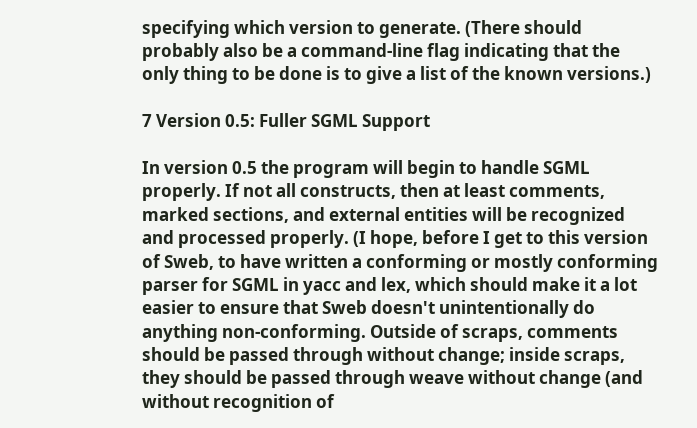specifying which version to generate. (There should probably also be a command-line flag indicating that the only thing to be done is to give a list of the known versions.)

7 Version 0.5: Fuller SGML Support

In version 0.5 the program will begin to handle SGML properly. If not all constructs, then at least comments, marked sections, and external entities will be recognized and processed properly. (I hope, before I get to this version of Sweb, to have written a conforming or mostly conforming parser for SGML in yacc and lex, which should make it a lot easier to ensure that Sweb doesn't unintentionally do anything non-conforming. Outside of scraps, comments should be passed through without change; inside scraps, they should be passed through weave without change (and without recognition of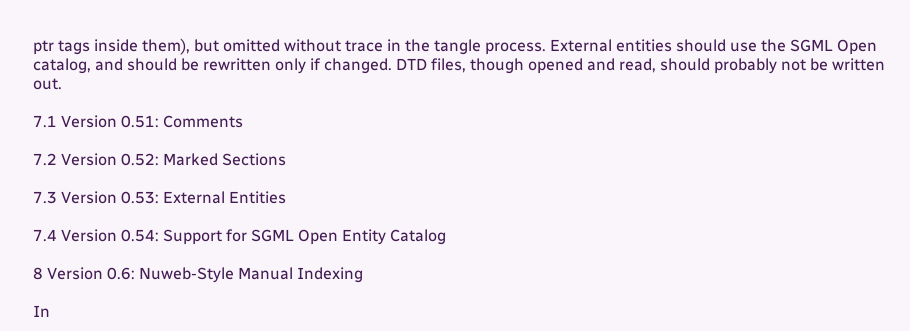ptr tags inside them), but omitted without trace in the tangle process. External entities should use the SGML Open catalog, and should be rewritten only if changed. DTD files, though opened and read, should probably not be written out.

7.1 Version 0.51: Comments

7.2 Version 0.52: Marked Sections

7.3 Version 0.53: External Entities

7.4 Version 0.54: Support for SGML Open Entity Catalog

8 Version 0.6: Nuweb-Style Manual Indexing

In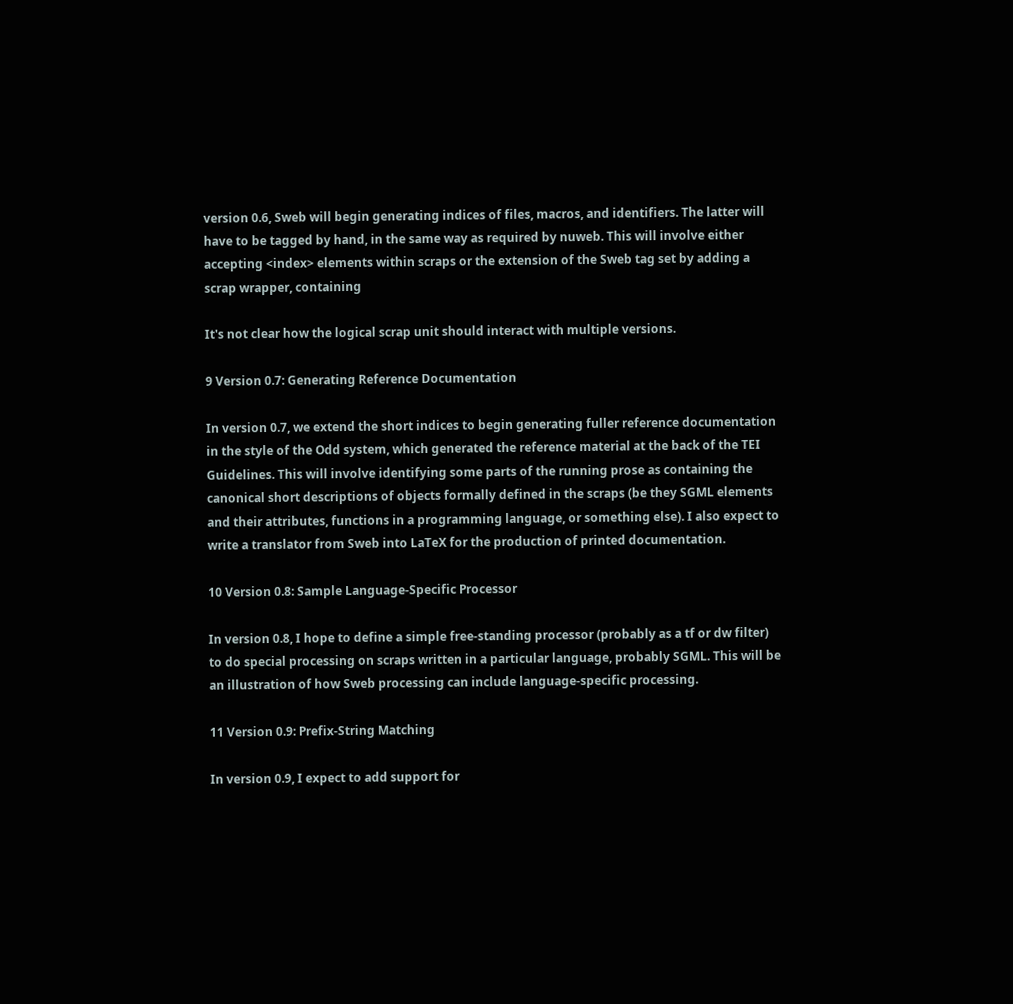version 0.6, Sweb will begin generating indices of files, macros, and identifiers. The latter will have to be tagged by hand, in the same way as required by nuweb. This will involve either accepting <index> elements within scraps or the extension of the Sweb tag set by adding a scrap wrapper, containing

It's not clear how the logical scrap unit should interact with multiple versions.

9 Version 0.7: Generating Reference Documentation

In version 0.7, we extend the short indices to begin generating fuller reference documentation in the style of the Odd system, which generated the reference material at the back of the TEI Guidelines. This will involve identifying some parts of the running prose as containing the canonical short descriptions of objects formally defined in the scraps (be they SGML elements and their attributes, functions in a programming language, or something else). I also expect to write a translator from Sweb into LaTeX for the production of printed documentation.

10 Version 0.8: Sample Language-Specific Processor

In version 0.8, I hope to define a simple free-standing processor (probably as a tf or dw filter) to do special processing on scraps written in a particular language, probably SGML. This will be an illustration of how Sweb processing can include language-specific processing.

11 Version 0.9: Prefix-String Matching

In version 0.9, I expect to add support for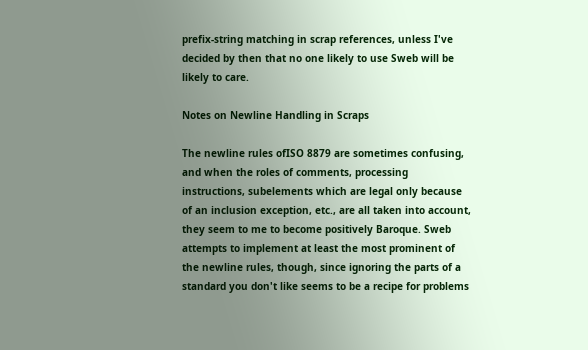prefix-string matching in scrap references, unless I've decided by then that no one likely to use Sweb will be likely to care.

Notes on Newline Handling in Scraps

The newline rules ofISO 8879 are sometimes confusing, and when the roles of comments, processing instructions, subelements which are legal only because of an inclusion exception, etc., are all taken into account, they seem to me to become positively Baroque. Sweb attempts to implement at least the most prominent of the newline rules, though, since ignoring the parts of a standard you don't like seems to be a recipe for problems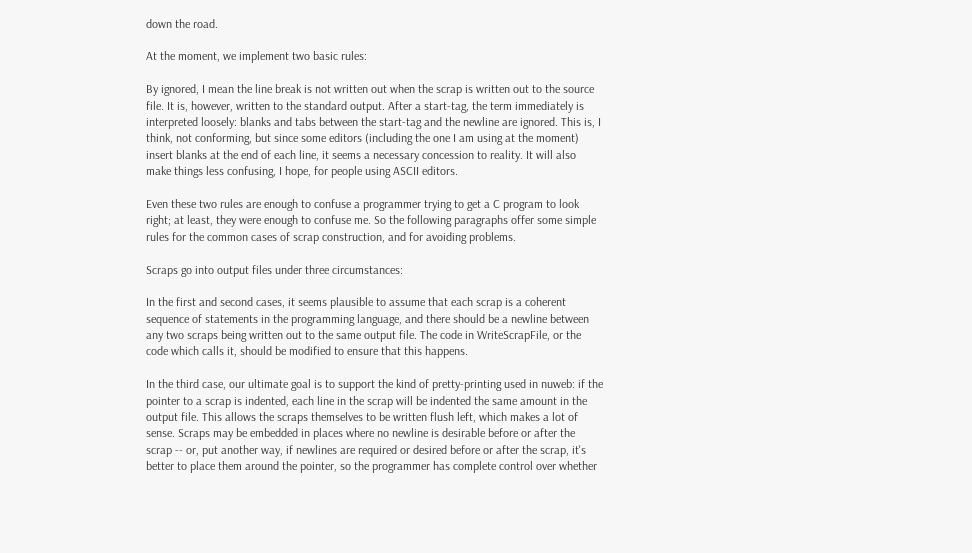down the road.

At the moment, we implement two basic rules:

By ignored, I mean the line break is not written out when the scrap is written out to the source file. It is, however, written to the standard output. After a start-tag, the term immediately is interpreted loosely: blanks and tabs between the start-tag and the newline are ignored. This is, I think, not conforming, but since some editors (including the one I am using at the moment) insert blanks at the end of each line, it seems a necessary concession to reality. It will also make things less confusing, I hope, for people using ASCII editors.

Even these two rules are enough to confuse a programmer trying to get a C program to look right; at least, they were enough to confuse me. So the following paragraphs offer some simple rules for the common cases of scrap construction, and for avoiding problems.

Scraps go into output files under three circumstances:

In the first and second cases, it seems plausible to assume that each scrap is a coherent sequence of statements in the programming language, and there should be a newline between any two scraps being written out to the same output file. The code in WriteScrapFile, or the code which calls it, should be modified to ensure that this happens.

In the third case, our ultimate goal is to support the kind of pretty-printing used in nuweb: if the pointer to a scrap is indented, each line in the scrap will be indented the same amount in the output file. This allows the scraps themselves to be written flush left, which makes a lot of sense. Scraps may be embedded in places where no newline is desirable before or after the scrap -- or, put another way, if newlines are required or desired before or after the scrap, it's better to place them around the pointer, so the programmer has complete control over whether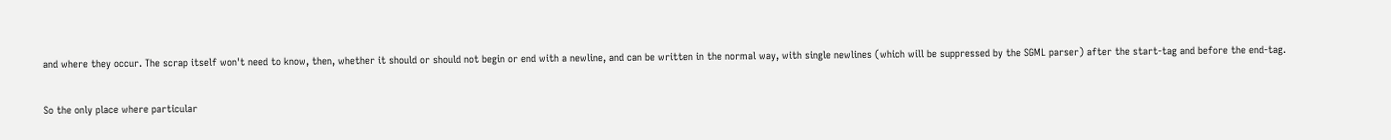and where they occur. The scrap itself won't need to know, then, whether it should or should not begin or end with a newline, and can be written in the normal way, with single newlines (which will be suppressed by the SGML parser) after the start-tag and before the end-tag.

So the only place where particular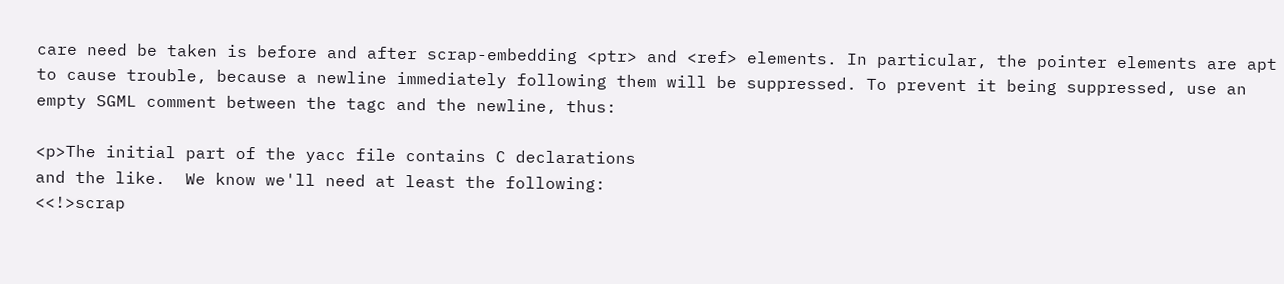care need be taken is before and after scrap-embedding <ptr> and <ref> elements. In particular, the pointer elements are apt to cause trouble, because a newline immediately following them will be suppressed. To prevent it being suppressed, use an empty SGML comment between the tagc and the newline, thus:

<p>The initial part of the yacc file contains C declarations
and the like.  We know we'll need at least the following:
<<!>scrap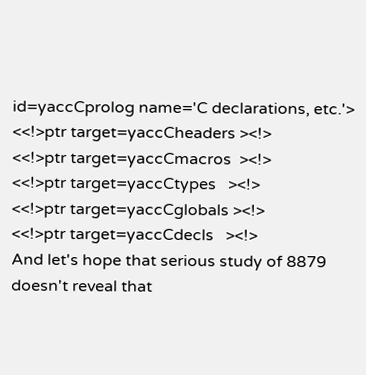id=yaccCprolog name='C declarations, etc.'>
<<!>ptr target=yaccCheaders ><!>
<<!>ptr target=yaccCmacros  ><!>
<<!>ptr target=yaccCtypes   ><!>
<<!>ptr target=yaccCglobals ><!>
<<!>ptr target=yaccCdecls   ><!>
And let's hope that serious study of 8879 doesn't reveal that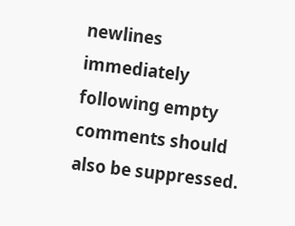newlines immediately following empty comments should also be suppressed.